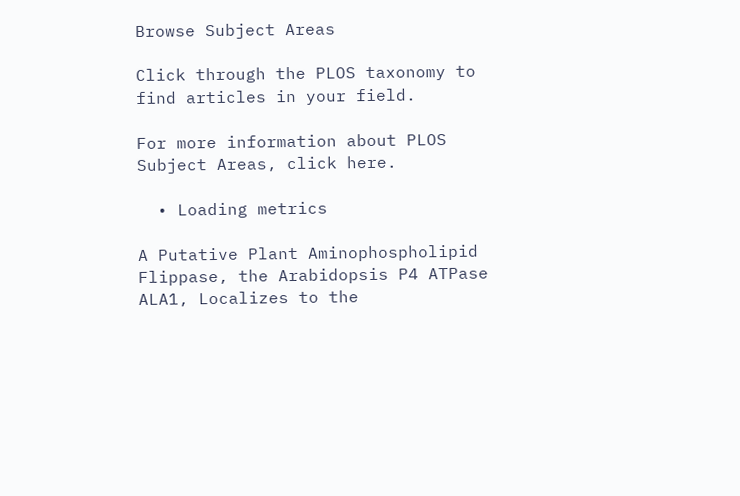Browse Subject Areas

Click through the PLOS taxonomy to find articles in your field.

For more information about PLOS Subject Areas, click here.

  • Loading metrics

A Putative Plant Aminophospholipid Flippase, the Arabidopsis P4 ATPase ALA1, Localizes to the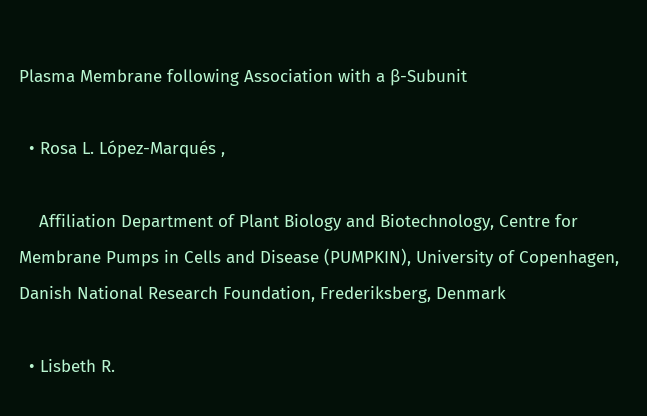Plasma Membrane following Association with a β-Subunit

  • Rosa L. López-Marqués ,

    Affiliation Department of Plant Biology and Biotechnology, Centre for Membrane Pumps in Cells and Disease (PUMPKIN), University of Copenhagen, Danish National Research Foundation, Frederiksberg, Denmark

  • Lisbeth R.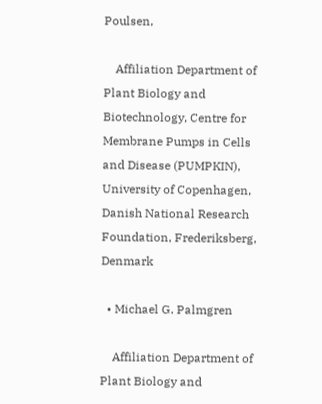Poulsen,

    Affiliation Department of Plant Biology and Biotechnology, Centre for Membrane Pumps in Cells and Disease (PUMPKIN), University of Copenhagen, Danish National Research Foundation, Frederiksberg, Denmark

  • Michael G. Palmgren

    Affiliation Department of Plant Biology and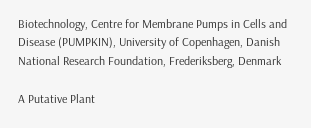Biotechnology, Centre for Membrane Pumps in Cells and Disease (PUMPKIN), University of Copenhagen, Danish National Research Foundation, Frederiksberg, Denmark

A Putative Plant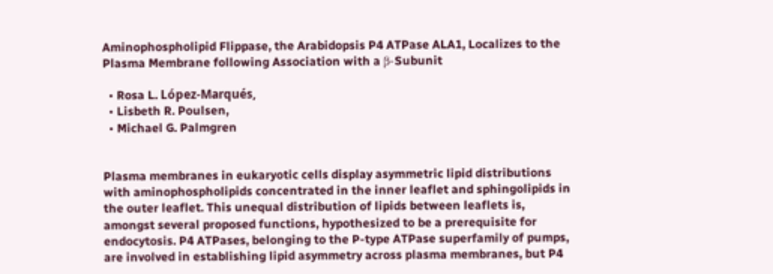Aminophospholipid Flippase, the Arabidopsis P4 ATPase ALA1, Localizes to the Plasma Membrane following Association with a β-Subunit

  • Rosa L. López-Marqués,
  • Lisbeth R. Poulsen,
  • Michael G. Palmgren


Plasma membranes in eukaryotic cells display asymmetric lipid distributions with aminophospholipids concentrated in the inner leaflet and sphingolipids in the outer leaflet. This unequal distribution of lipids between leaflets is, amongst several proposed functions, hypothesized to be a prerequisite for endocytosis. P4 ATPases, belonging to the P-type ATPase superfamily of pumps, are involved in establishing lipid asymmetry across plasma membranes, but P4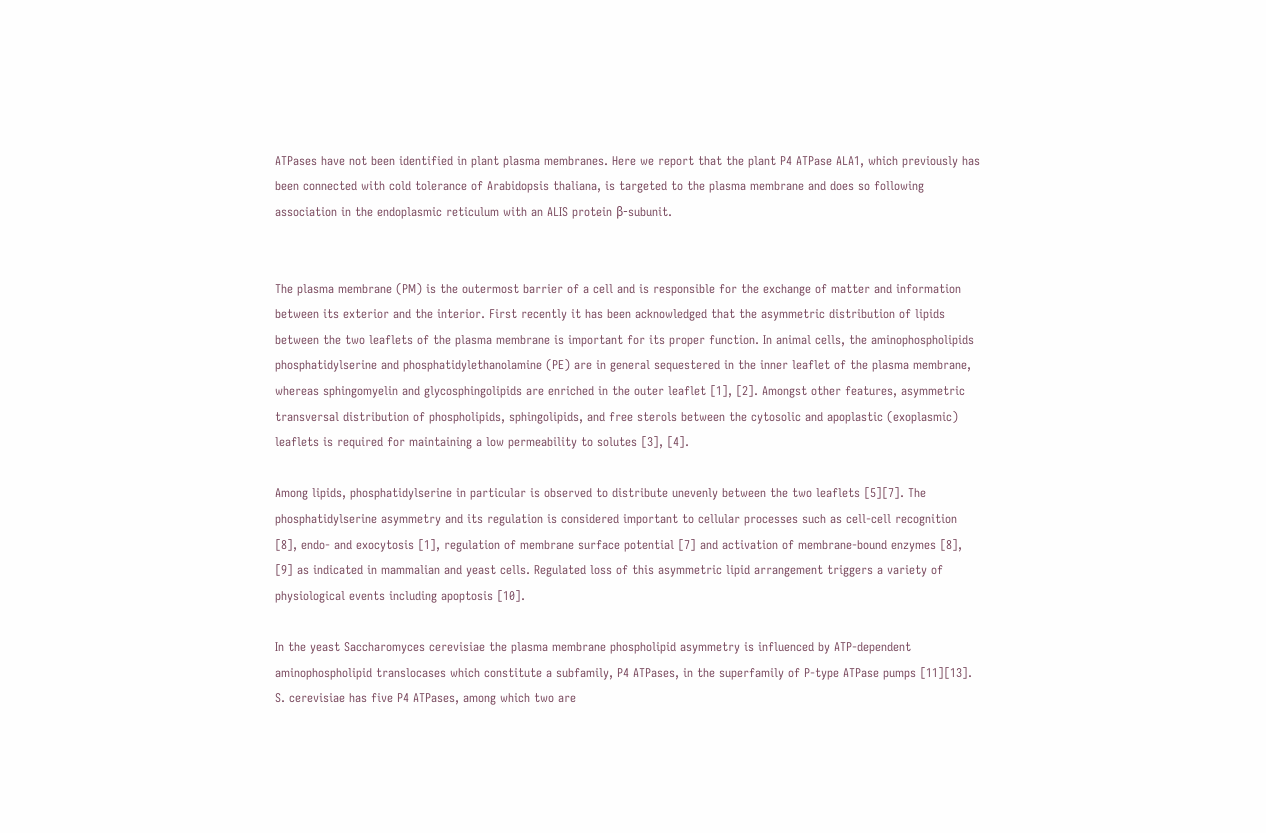ATPases have not been identified in plant plasma membranes. Here we report that the plant P4 ATPase ALA1, which previously has been connected with cold tolerance of Arabidopsis thaliana, is targeted to the plasma membrane and does so following association in the endoplasmic reticulum with an ALIS protein β-subunit.


The plasma membrane (PM) is the outermost barrier of a cell and is responsible for the exchange of matter and information between its exterior and the interior. First recently it has been acknowledged that the asymmetric distribution of lipids between the two leaflets of the plasma membrane is important for its proper function. In animal cells, the aminophospholipids phosphatidylserine and phosphatidylethanolamine (PE) are in general sequestered in the inner leaflet of the plasma membrane, whereas sphingomyelin and glycosphingolipids are enriched in the outer leaflet [1], [2]. Amongst other features, asymmetric transversal distribution of phospholipids, sphingolipids, and free sterols between the cytosolic and apoplastic (exoplasmic) leaflets is required for maintaining a low permeability to solutes [3], [4].

Among lipids, phosphatidylserine in particular is observed to distribute unevenly between the two leaflets [5][7]. The phosphatidylserine asymmetry and its regulation is considered important to cellular processes such as cell-cell recognition [8], endo- and exocytosis [1], regulation of membrane surface potential [7] and activation of membrane-bound enzymes [8], [9] as indicated in mammalian and yeast cells. Regulated loss of this asymmetric lipid arrangement triggers a variety of physiological events including apoptosis [10].

In the yeast Saccharomyces cerevisiae the plasma membrane phospholipid asymmetry is influenced by ATP-dependent aminophospholipid translocases which constitute a subfamily, P4 ATPases, in the superfamily of P-type ATPase pumps [11][13]. S. cerevisiae has five P4 ATPases, among which two are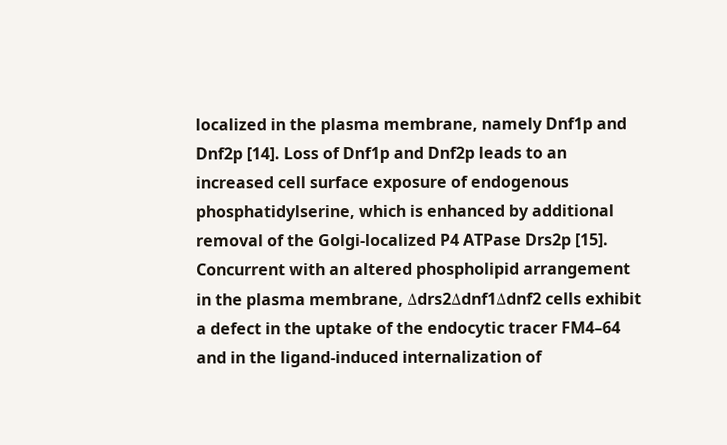localized in the plasma membrane, namely Dnf1p and Dnf2p [14]. Loss of Dnf1p and Dnf2p leads to an increased cell surface exposure of endogenous phosphatidylserine, which is enhanced by additional removal of the Golgi-localized P4 ATPase Drs2p [15]. Concurrent with an altered phospholipid arrangement in the plasma membrane, Δdrs2Δdnf1Δdnf2 cells exhibit a defect in the uptake of the endocytic tracer FM4–64 and in the ligand-induced internalization of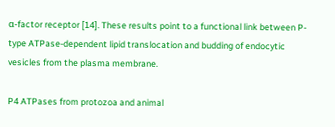α-factor receptor [14]. These results point to a functional link between P-type ATPase-dependent lipid translocation and budding of endocytic vesicles from the plasma membrane.

P4 ATPases from protozoa and animal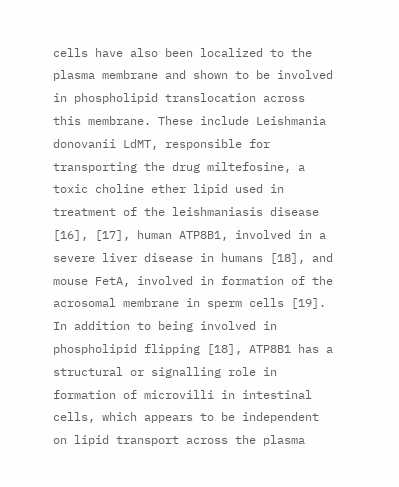cells have also been localized to the plasma membrane and shown to be involved in phospholipid translocation across this membrane. These include Leishmania donovanii LdMT, responsible for transporting the drug miltefosine, a toxic choline ether lipid used in treatment of the leishmaniasis disease [16], [17], human ATP8B1, involved in a severe liver disease in humans [18], and mouse FetA, involved in formation of the acrosomal membrane in sperm cells [19]. In addition to being involved in phospholipid flipping [18], ATP8B1 has a structural or signalling role in formation of microvilli in intestinal cells, which appears to be independent on lipid transport across the plasma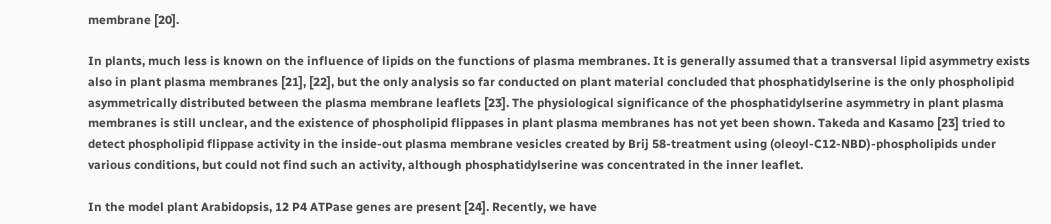membrane [20].

In plants, much less is known on the influence of lipids on the functions of plasma membranes. It is generally assumed that a transversal lipid asymmetry exists also in plant plasma membranes [21], [22], but the only analysis so far conducted on plant material concluded that phosphatidylserine is the only phospholipid asymmetrically distributed between the plasma membrane leaflets [23]. The physiological significance of the phosphatidylserine asymmetry in plant plasma membranes is still unclear, and the existence of phospholipid flippases in plant plasma membranes has not yet been shown. Takeda and Kasamo [23] tried to detect phospholipid flippase activity in the inside-out plasma membrane vesicles created by Brij 58-treatment using (oleoyl-C12-NBD)-phospholipids under various conditions, but could not find such an activity, although phosphatidylserine was concentrated in the inner leaflet.

In the model plant Arabidopsis, 12 P4 ATPase genes are present [24]. Recently, we have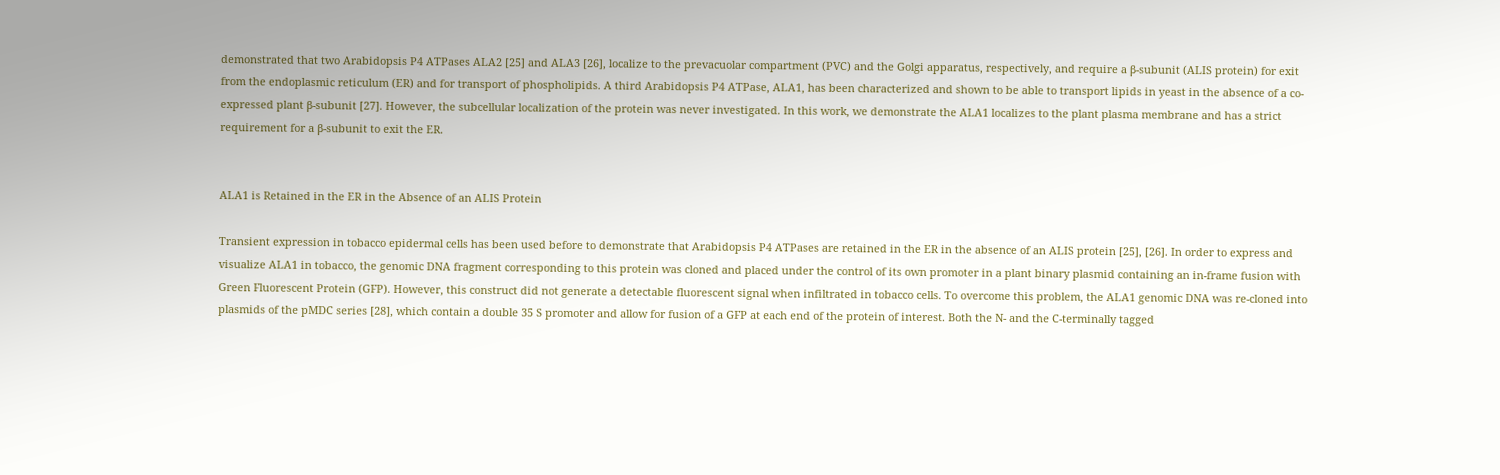demonstrated that two Arabidopsis P4 ATPases ALA2 [25] and ALA3 [26], localize to the prevacuolar compartment (PVC) and the Golgi apparatus, respectively, and require a β-subunit (ALIS protein) for exit from the endoplasmic reticulum (ER) and for transport of phospholipids. A third Arabidopsis P4 ATPase, ALA1, has been characterized and shown to be able to transport lipids in yeast in the absence of a co-expressed plant β-subunit [27]. However, the subcellular localization of the protein was never investigated. In this work, we demonstrate the ALA1 localizes to the plant plasma membrane and has a strict requirement for a β-subunit to exit the ER.


ALA1 is Retained in the ER in the Absence of an ALIS Protein

Transient expression in tobacco epidermal cells has been used before to demonstrate that Arabidopsis P4 ATPases are retained in the ER in the absence of an ALIS protein [25], [26]. In order to express and visualize ALA1 in tobacco, the genomic DNA fragment corresponding to this protein was cloned and placed under the control of its own promoter in a plant binary plasmid containing an in-frame fusion with Green Fluorescent Protein (GFP). However, this construct did not generate a detectable fluorescent signal when infiltrated in tobacco cells. To overcome this problem, the ALA1 genomic DNA was re-cloned into plasmids of the pMDC series [28], which contain a double 35 S promoter and allow for fusion of a GFP at each end of the protein of interest. Both the N- and the C-terminally tagged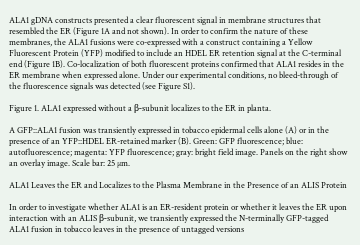ALA1 gDNA constructs presented a clear fluorescent signal in membrane structures that resembled the ER (Figure 1A and not shown). In order to confirm the nature of these membranes, the ALA1 fusions were co-expressed with a construct containing a Yellow Fluorescent Protein (YFP) modified to include an HDEL ER retention signal at the C-terminal end (Figure 1B). Co-localization of both fluorescent proteins confirmed that ALA1 resides in the ER membrane when expressed alone. Under our experimental conditions, no bleed-through of the fluorescence signals was detected (see Figure S1).

Figure 1. ALA1 expressed without a β-subunit localizes to the ER in planta.

A GFP::ALA1 fusion was transiently expressed in tobacco epidermal cells alone (A) or in the presence of an YFP::HDEL ER-retained marker (B). Green: GFP fluorescence; blue: autofluorescence; magenta: YFP fluorescence; gray: bright field image. Panels on the right show an overlay image. Scale bar: 25 µm.

ALA1 Leaves the ER and Localizes to the Plasma Membrane in the Presence of an ALIS Protein

In order to investigate whether ALA1 is an ER-resident protein or whether it leaves the ER upon interaction with an ALIS β-subunit, we transiently expressed the N-terminally GFP-tagged ALA1 fusion in tobacco leaves in the presence of untagged versions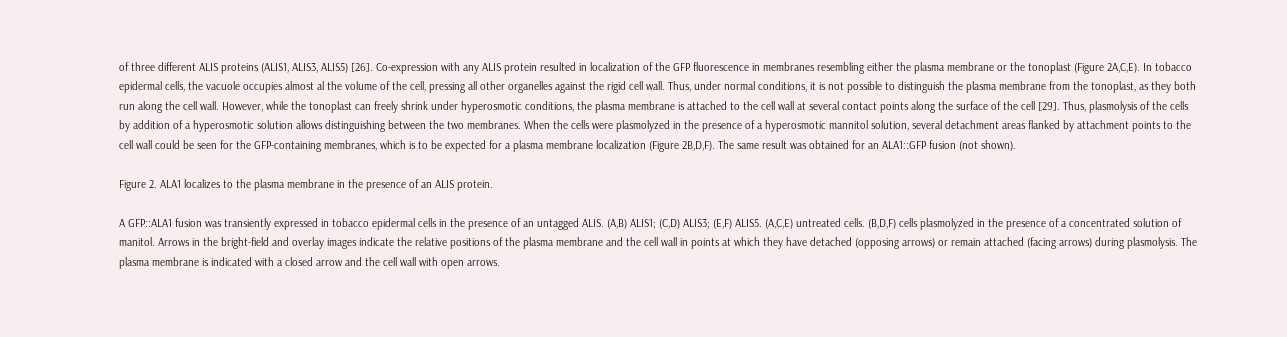of three different ALIS proteins (ALIS1, ALIS3, ALIS5) [26]. Co-expression with any ALIS protein resulted in localization of the GFP fluorescence in membranes resembling either the plasma membrane or the tonoplast (Figure 2A,C,E). In tobacco epidermal cells, the vacuole occupies almost al the volume of the cell, pressing all other organelles against the rigid cell wall. Thus, under normal conditions, it is not possible to distinguish the plasma membrane from the tonoplast, as they both run along the cell wall. However, while the tonoplast can freely shrink under hyperosmotic conditions, the plasma membrane is attached to the cell wall at several contact points along the surface of the cell [29]. Thus, plasmolysis of the cells by addition of a hyperosmotic solution allows distinguishing between the two membranes. When the cells were plasmolyzed in the presence of a hyperosmotic mannitol solution, several detachment areas flanked by attachment points to the cell wall could be seen for the GFP-containing membranes, which is to be expected for a plasma membrane localization (Figure 2B,D,F). The same result was obtained for an ALA1::GFP fusion (not shown).

Figure 2. ALA1 localizes to the plasma membrane in the presence of an ALIS protein.

A GFP::ALA1 fusion was transiently expressed in tobacco epidermal cells in the presence of an untagged ALIS. (A,B) ALIS1; (C,D) ALIS3; (E,F) ALIS5. (A,C,E) untreated cells. (B,D,F) cells plasmolyzed in the presence of a concentrated solution of manitol. Arrows in the bright-field and overlay images indicate the relative positions of the plasma membrane and the cell wall in points at which they have detached (opposing arrows) or remain attached (facing arrows) during plasmolysis. The plasma membrane is indicated with a closed arrow and the cell wall with open arrows.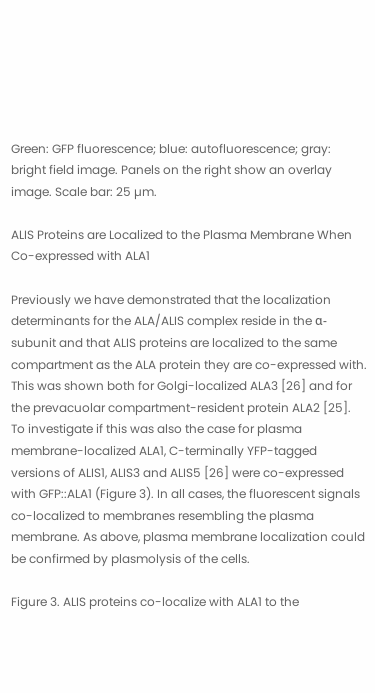Green: GFP fluorescence; blue: autofluorescence; gray: bright field image. Panels on the right show an overlay image. Scale bar: 25 µm.

ALIS Proteins are Localized to the Plasma Membrane When Co-expressed with ALA1

Previously we have demonstrated that the localization determinants for the ALA/ALIS complex reside in the α-subunit and that ALIS proteins are localized to the same compartment as the ALA protein they are co-expressed with. This was shown both for Golgi-localized ALA3 [26] and for the prevacuolar compartment-resident protein ALA2 [25]. To investigate if this was also the case for plasma membrane-localized ALA1, C-terminally YFP-tagged versions of ALIS1, ALIS3 and ALIS5 [26] were co-expressed with GFP::ALA1 (Figure 3). In all cases, the fluorescent signals co-localized to membranes resembling the plasma membrane. As above, plasma membrane localization could be confirmed by plasmolysis of the cells.

Figure 3. ALIS proteins co-localize with ALA1 to the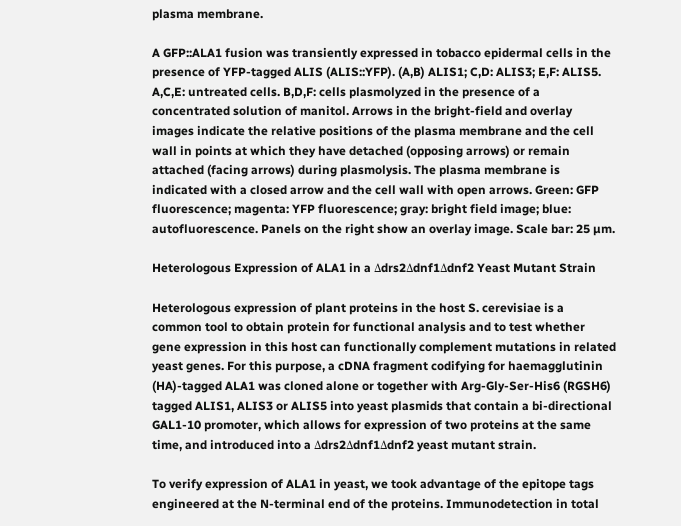plasma membrane.

A GFP::ALA1 fusion was transiently expressed in tobacco epidermal cells in the presence of YFP-tagged ALIS (ALIS::YFP). (A,B) ALIS1; C,D: ALIS3; E,F: ALIS5. A,C,E: untreated cells. B,D,F: cells plasmolyzed in the presence of a concentrated solution of manitol. Arrows in the bright-field and overlay images indicate the relative positions of the plasma membrane and the cell wall in points at which they have detached (opposing arrows) or remain attached (facing arrows) during plasmolysis. The plasma membrane is indicated with a closed arrow and the cell wall with open arrows. Green: GFP fluorescence; magenta: YFP fluorescence; gray: bright field image; blue: autofluorescence. Panels on the right show an overlay image. Scale bar: 25 µm.

Heterologous Expression of ALA1 in a Δdrs2Δdnf1Δdnf2 Yeast Mutant Strain

Heterologous expression of plant proteins in the host S. cerevisiae is a common tool to obtain protein for functional analysis and to test whether gene expression in this host can functionally complement mutations in related yeast genes. For this purpose, a cDNA fragment codifying for haemagglutinin (HA)-tagged ALA1 was cloned alone or together with Arg-Gly-Ser-His6 (RGSH6) tagged ALIS1, ALIS3 or ALIS5 into yeast plasmids that contain a bi-directional GAL1-10 promoter, which allows for expression of two proteins at the same time, and introduced into a Δdrs2Δdnf1Δdnf2 yeast mutant strain.

To verify expression of ALA1 in yeast, we took advantage of the epitope tags engineered at the N-terminal end of the proteins. Immunodetection in total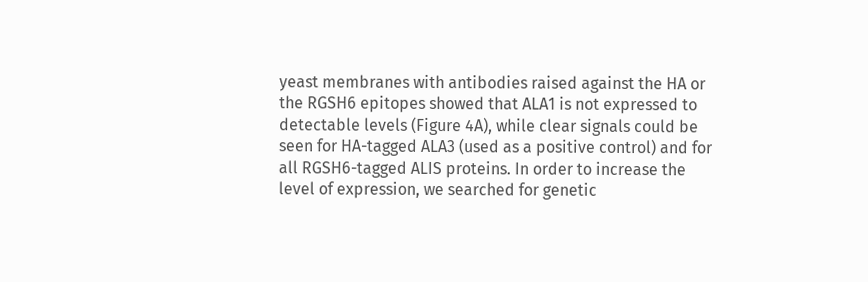yeast membranes with antibodies raised against the HA or the RGSH6 epitopes showed that ALA1 is not expressed to detectable levels (Figure 4A), while clear signals could be seen for HA-tagged ALA3 (used as a positive control) and for all RGSH6-tagged ALIS proteins. In order to increase the level of expression, we searched for genetic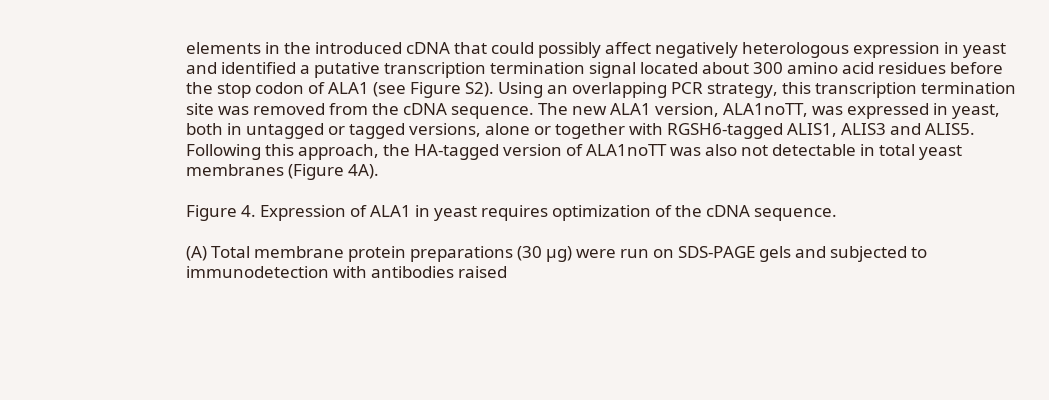elements in the introduced cDNA that could possibly affect negatively heterologous expression in yeast and identified a putative transcription termination signal located about 300 amino acid residues before the stop codon of ALA1 (see Figure S2). Using an overlapping PCR strategy, this transcription termination site was removed from the cDNA sequence. The new ALA1 version, ALA1noTT, was expressed in yeast, both in untagged or tagged versions, alone or together with RGSH6-tagged ALIS1, ALIS3 and ALIS5. Following this approach, the HA-tagged version of ALA1noTT was also not detectable in total yeast membranes (Figure 4A).

Figure 4. Expression of ALA1 in yeast requires optimization of the cDNA sequence.

(A) Total membrane protein preparations (30 µg) were run on SDS-PAGE gels and subjected to immunodetection with antibodies raised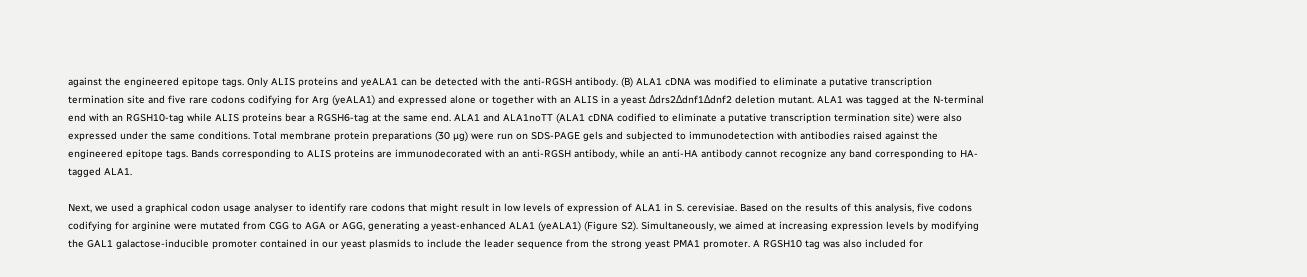against the engineered epitope tags. Only ALIS proteins and yeALA1 can be detected with the anti-RGSH antibody. (B) ALA1 cDNA was modified to eliminate a putative transcription termination site and five rare codons codifying for Arg (yeALA1) and expressed alone or together with an ALIS in a yeast Δdrs2Δdnf1Δdnf2 deletion mutant. ALA1 was tagged at the N-terminal end with an RGSH10-tag while ALIS proteins bear a RGSH6-tag at the same end. ALA1 and ALA1noTT (ALA1 cDNA codified to eliminate a putative transcription termination site) were also expressed under the same conditions. Total membrane protein preparations (30 µg) were run on SDS-PAGE gels and subjected to immunodetection with antibodies raised against the engineered epitope tags. Bands corresponding to ALIS proteins are immunodecorated with an anti-RGSH antibody, while an anti-HA antibody cannot recognize any band corresponding to HA-tagged ALA1.

Next, we used a graphical codon usage analyser to identify rare codons that might result in low levels of expression of ALA1 in S. cerevisiae. Based on the results of this analysis, five codons codifying for arginine were mutated from CGG to AGA or AGG, generating a yeast-enhanced ALA1 (yeALA1) (Figure S2). Simultaneously, we aimed at increasing expression levels by modifying the GAL1 galactose-inducible promoter contained in our yeast plasmids to include the leader sequence from the strong yeast PMA1 promoter. A RGSH10 tag was also included for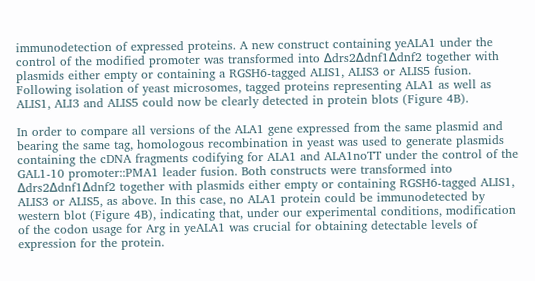immunodetection of expressed proteins. A new construct containing yeALA1 under the control of the modified promoter was transformed into Δdrs2Δdnf1Δdnf2 together with plasmids either empty or containing a RGSH6-tagged ALIS1, ALIS3 or ALIS5 fusion. Following isolation of yeast microsomes, tagged proteins representing ALA1 as well as ALIS1, ALI3 and ALIS5 could now be clearly detected in protein blots (Figure 4B).

In order to compare all versions of the ALA1 gene expressed from the same plasmid and bearing the same tag, homologous recombination in yeast was used to generate plasmids containing the cDNA fragments codifying for ALA1 and ALA1noTT under the control of the GAL1-10 promoter::PMA1 leader fusion. Both constructs were transformed into Δdrs2Δdnf1Δdnf2 together with plasmids either empty or containing RGSH6-tagged ALIS1, ALIS3 or ALIS5, as above. In this case, no ALA1 protein could be immunodetected by western blot (Figure 4B), indicating that, under our experimental conditions, modification of the codon usage for Arg in yeALA1 was crucial for obtaining detectable levels of expression for the protein.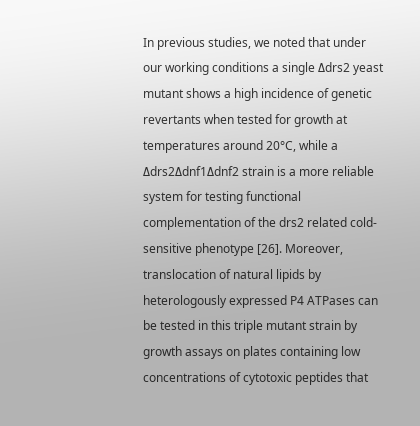In previous studies, we noted that under our working conditions a single Δdrs2 yeast mutant shows a high incidence of genetic revertants when tested for growth at temperatures around 20°C, while a Δdrs2Δdnf1Δdnf2 strain is a more reliable system for testing functional complementation of the drs2 related cold-sensitive phenotype [26]. Moreover, translocation of natural lipids by heterologously expressed P4 ATPases can be tested in this triple mutant strain by growth assays on plates containing low concentrations of cytotoxic peptides that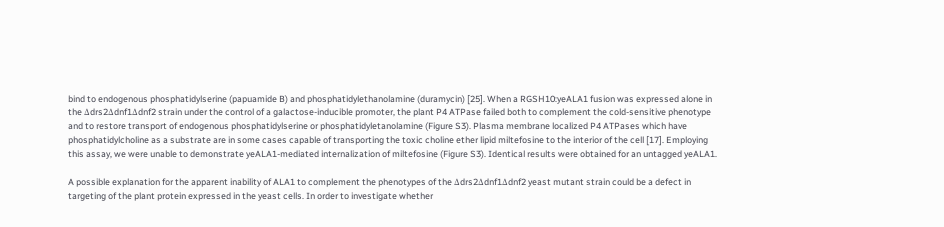bind to endogenous phosphatidylserine (papuamide B) and phosphatidylethanolamine (duramycin) [25]. When a RGSH10:yeALA1 fusion was expressed alone in the Δdrs2Δdnf1Δdnf2 strain under the control of a galactose-inducible promoter, the plant P4 ATPase failed both to complement the cold-sensitive phenotype and to restore transport of endogenous phosphatidylserine or phosphatidyletanolamine (Figure S3). Plasma membrane localized P4 ATPases which have phosphatidylcholine as a substrate are in some cases capable of transporting the toxic choline ether lipid miltefosine to the interior of the cell [17]. Employing this assay, we were unable to demonstrate yeALA1-mediated internalization of miltefosine (Figure S3). Identical results were obtained for an untagged yeALA1.

A possible explanation for the apparent inability of ALA1 to complement the phenotypes of the Δdrs2Δdnf1Δdnf2 yeast mutant strain could be a defect in targeting of the plant protein expressed in the yeast cells. In order to investigate whether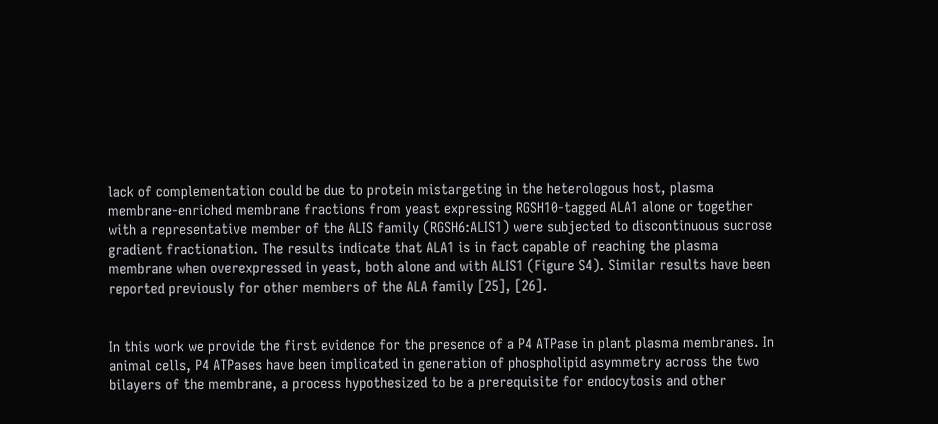lack of complementation could be due to protein mistargeting in the heterologous host, plasma membrane-enriched membrane fractions from yeast expressing RGSH10-tagged ALA1 alone or together with a representative member of the ALIS family (RGSH6:ALIS1) were subjected to discontinuous sucrose gradient fractionation. The results indicate that ALA1 is in fact capable of reaching the plasma membrane when overexpressed in yeast, both alone and with ALIS1 (Figure S4). Similar results have been reported previously for other members of the ALA family [25], [26].


In this work we provide the first evidence for the presence of a P4 ATPase in plant plasma membranes. In animal cells, P4 ATPases have been implicated in generation of phospholipid asymmetry across the two bilayers of the membrane, a process hypothesized to be a prerequisite for endocytosis and other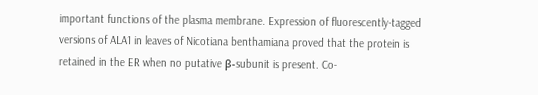important functions of the plasma membrane. Expression of fluorescently-tagged versions of ALA1 in leaves of Nicotiana benthamiana proved that the protein is retained in the ER when no putative β-subunit is present. Co-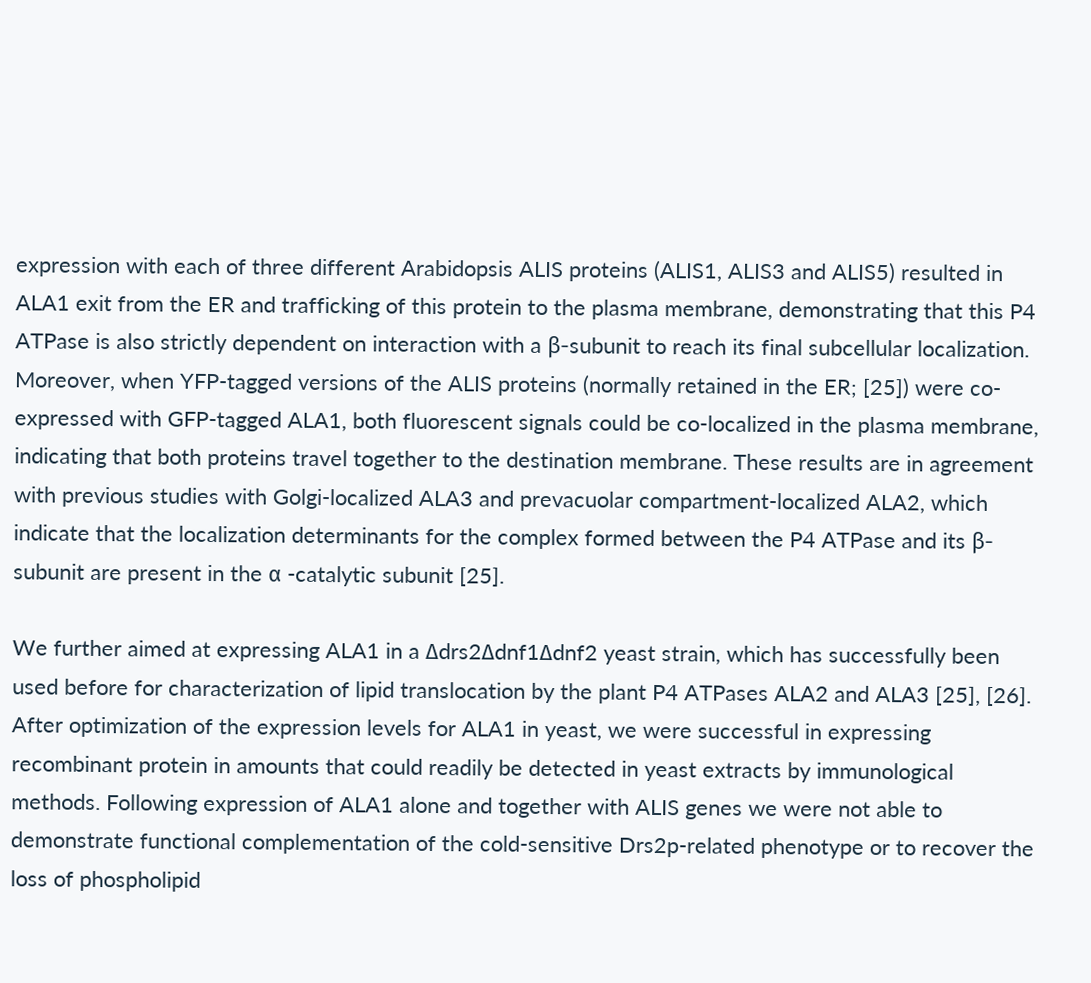expression with each of three different Arabidopsis ALIS proteins (ALIS1, ALIS3 and ALIS5) resulted in ALA1 exit from the ER and trafficking of this protein to the plasma membrane, demonstrating that this P4 ATPase is also strictly dependent on interaction with a β-subunit to reach its final subcellular localization. Moreover, when YFP-tagged versions of the ALIS proteins (normally retained in the ER; [25]) were co-expressed with GFP-tagged ALA1, both fluorescent signals could be co-localized in the plasma membrane, indicating that both proteins travel together to the destination membrane. These results are in agreement with previous studies with Golgi-localized ALA3 and prevacuolar compartment-localized ALA2, which indicate that the localization determinants for the complex formed between the P4 ATPase and its β-subunit are present in the α -catalytic subunit [25].

We further aimed at expressing ALA1 in a Δdrs2Δdnf1Δdnf2 yeast strain, which has successfully been used before for characterization of lipid translocation by the plant P4 ATPases ALA2 and ALA3 [25], [26]. After optimization of the expression levels for ALA1 in yeast, we were successful in expressing recombinant protein in amounts that could readily be detected in yeast extracts by immunological methods. Following expression of ALA1 alone and together with ALIS genes we were not able to demonstrate functional complementation of the cold-sensitive Drs2p-related phenotype or to recover the loss of phospholipid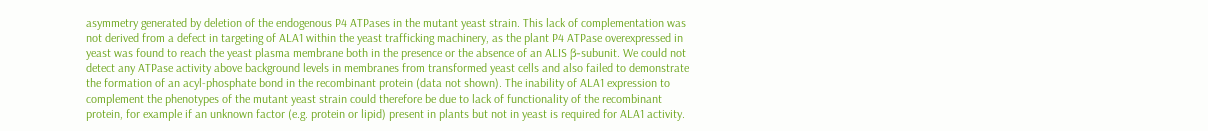asymmetry generated by deletion of the endogenous P4 ATPases in the mutant yeast strain. This lack of complementation was not derived from a defect in targeting of ALA1 within the yeast trafficking machinery, as the plant P4 ATPase overexpressed in yeast was found to reach the yeast plasma membrane both in the presence or the absence of an ALIS β-subunit. We could not detect any ATPase activity above background levels in membranes from transformed yeast cells and also failed to demonstrate the formation of an acyl-phosphate bond in the recombinant protein (data not shown). The inability of ALA1 expression to complement the phenotypes of the mutant yeast strain could therefore be due to lack of functionality of the recombinant protein, for example if an unknown factor (e.g. protein or lipid) present in plants but not in yeast is required for ALA1 activity.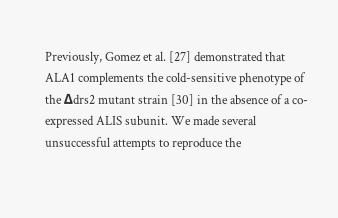Previously, Gomez et al. [27] demonstrated that ALA1 complements the cold-sensitive phenotype of the Δdrs2 mutant strain [30] in the absence of a co-expressed ALIS subunit. We made several unsuccessful attempts to reproduce the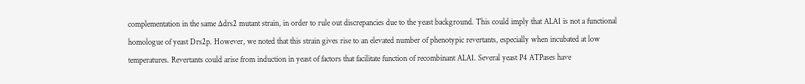complementation in the same Δdrs2 mutant strain, in order to rule out discrepancies due to the yeast background. This could imply that ALA1 is not a functional homologue of yeast Drs2p. However, we noted that this strain gives rise to an elevated number of phenotypic revertants, especially when incubated at low temperatures. Revertants could arise from induction in yeast of factors that facilitate function of recombinant ALA1. Several yeast P4 ATPases have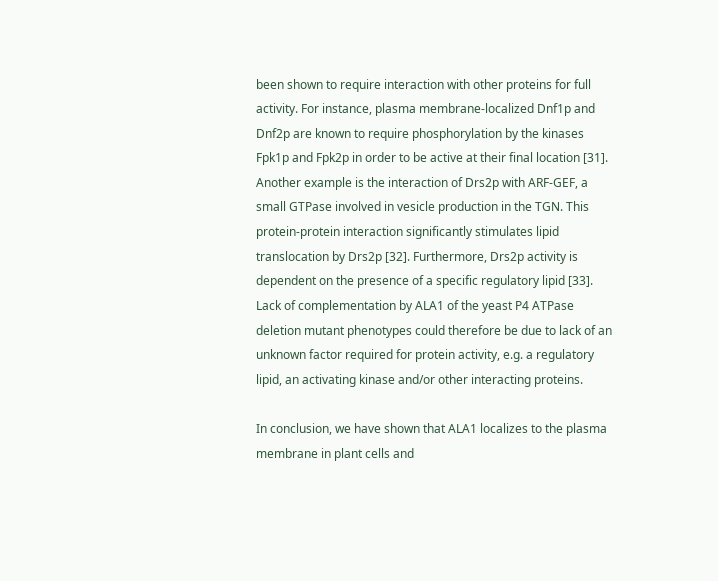been shown to require interaction with other proteins for full activity. For instance, plasma membrane-localized Dnf1p and Dnf2p are known to require phosphorylation by the kinases Fpk1p and Fpk2p in order to be active at their final location [31]. Another example is the interaction of Drs2p with ARF-GEF, a small GTPase involved in vesicle production in the TGN. This protein-protein interaction significantly stimulates lipid translocation by Drs2p [32]. Furthermore, Drs2p activity is dependent on the presence of a specific regulatory lipid [33]. Lack of complementation by ALA1 of the yeast P4 ATPase deletion mutant phenotypes could therefore be due to lack of an unknown factor required for protein activity, e.g. a regulatory lipid, an activating kinase and/or other interacting proteins.

In conclusion, we have shown that ALA1 localizes to the plasma membrane in plant cells and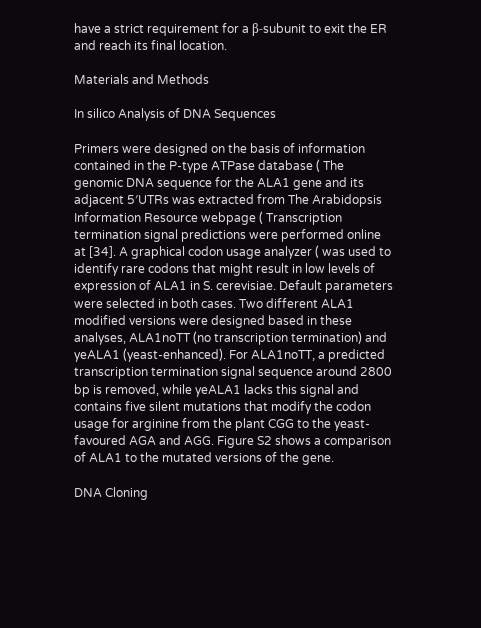have a strict requirement for a β-subunit to exit the ER and reach its final location.

Materials and Methods

In silico Analysis of DNA Sequences

Primers were designed on the basis of information contained in the P-type ATPase database ( The genomic DNA sequence for the ALA1 gene and its adjacent 5′UTRs was extracted from The Arabidopsis Information Resource webpage ( Transcription termination signal predictions were performed online at [34]. A graphical codon usage analyzer ( was used to identify rare codons that might result in low levels of expression of ALA1 in S. cerevisiae. Default parameters were selected in both cases. Two different ALA1 modified versions were designed based in these analyses, ALA1noTT (no transcription termination) and yeALA1 (yeast-enhanced). For ALA1noTT, a predicted transcription termination signal sequence around 2800 bp is removed, while yeALA1 lacks this signal and contains five silent mutations that modify the codon usage for arginine from the plant CGG to the yeast-favoured AGA and AGG. Figure S2 shows a comparison of ALA1 to the mutated versions of the gene.

DNA Cloning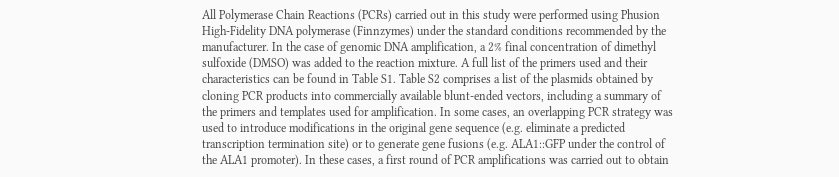All Polymerase Chain Reactions (PCRs) carried out in this study were performed using Phusion High-Fidelity DNA polymerase (Finnzymes) under the standard conditions recommended by the manufacturer. In the case of genomic DNA amplification, a 2% final concentration of dimethyl sulfoxide (DMSO) was added to the reaction mixture. A full list of the primers used and their characteristics can be found in Table S1. Table S2 comprises a list of the plasmids obtained by cloning PCR products into commercially available blunt-ended vectors, including a summary of the primers and templates used for amplification. In some cases, an overlapping PCR strategy was used to introduce modifications in the original gene sequence (e.g. eliminate a predicted transcription termination site) or to generate gene fusions (e.g. ALA1::GFP under the control of the ALA1 promoter). In these cases, a first round of PCR amplifications was carried out to obtain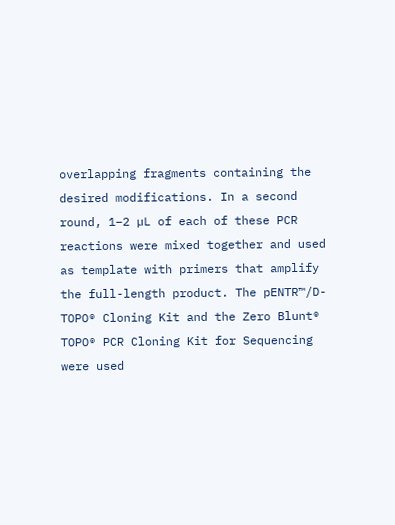overlapping fragments containing the desired modifications. In a second round, 1–2 µL of each of these PCR reactions were mixed together and used as template with primers that amplify the full-length product. The pENTR™/D-TOPO® Cloning Kit and the Zero Blunt® TOPO® PCR Cloning Kit for Sequencing were used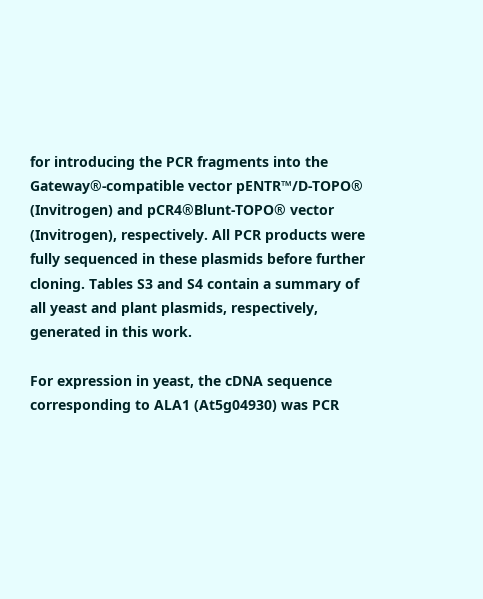for introducing the PCR fragments into the Gateway®-compatible vector pENTR™/D-TOPO® (Invitrogen) and pCR4®Blunt-TOPO® vector (Invitrogen), respectively. All PCR products were fully sequenced in these plasmids before further cloning. Tables S3 and S4 contain a summary of all yeast and plant plasmids, respectively, generated in this work.

For expression in yeast, the cDNA sequence corresponding to ALA1 (At5g04930) was PCR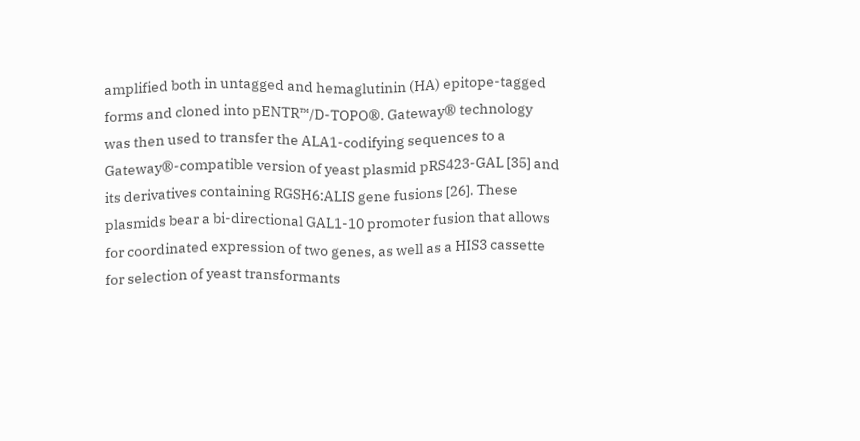amplified both in untagged and hemaglutinin (HA) epitope-tagged forms and cloned into pENTR™/D-TOPO®. Gateway® technology was then used to transfer the ALA1-codifying sequences to a Gateway®-compatible version of yeast plasmid pRS423-GAL [35] and its derivatives containing RGSH6:ALIS gene fusions [26]. These plasmids bear a bi-directional GAL1-10 promoter fusion that allows for coordinated expression of two genes, as well as a HIS3 cassette for selection of yeast transformants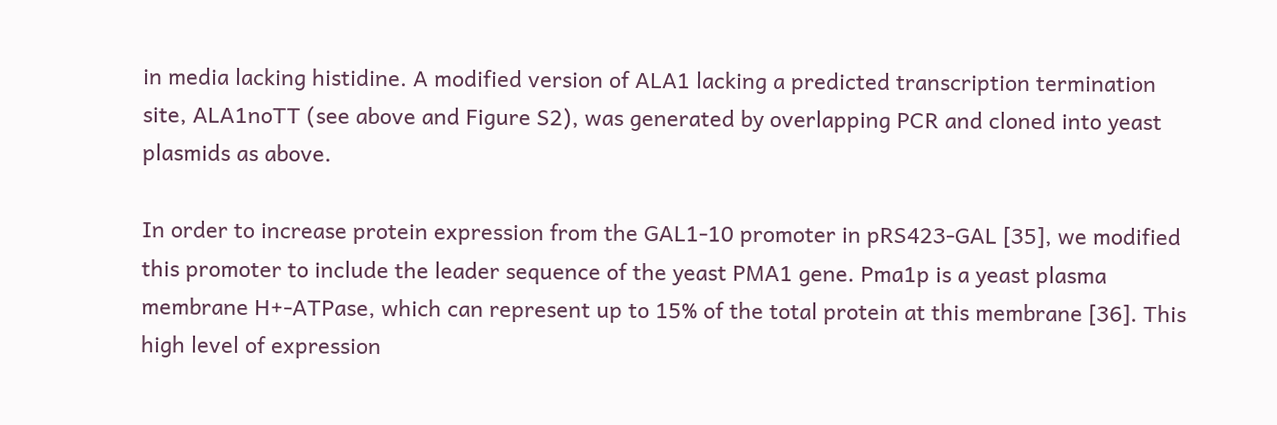in media lacking histidine. A modified version of ALA1 lacking a predicted transcription termination site, ALA1noTT (see above and Figure S2), was generated by overlapping PCR and cloned into yeast plasmids as above.

In order to increase protein expression from the GAL1-10 promoter in pRS423-GAL [35], we modified this promoter to include the leader sequence of the yeast PMA1 gene. Pma1p is a yeast plasma membrane H+-ATPase, which can represent up to 15% of the total protein at this membrane [36]. This high level of expression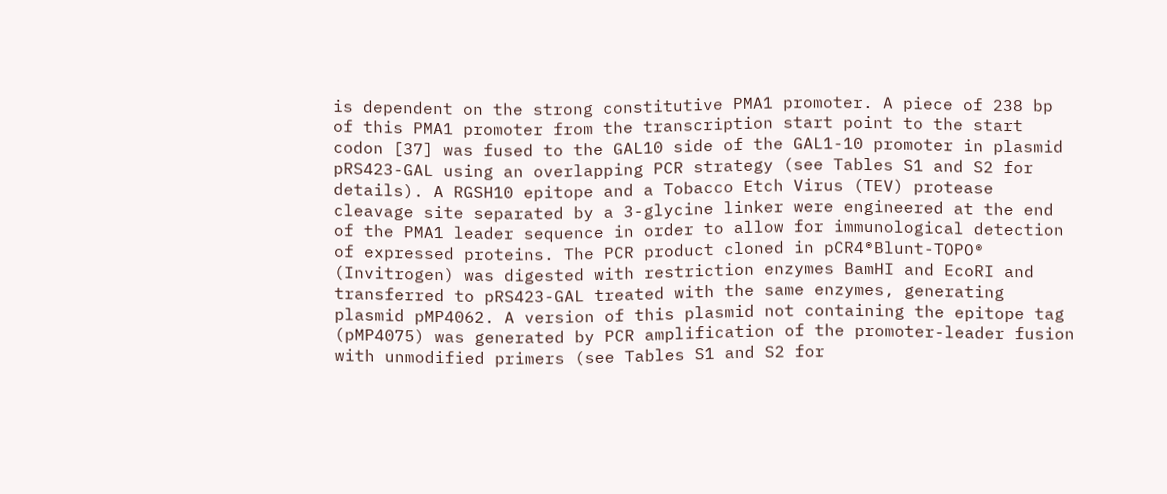is dependent on the strong constitutive PMA1 promoter. A piece of 238 bp of this PMA1 promoter from the transcription start point to the start codon [37] was fused to the GAL10 side of the GAL1-10 promoter in plasmid pRS423-GAL using an overlapping PCR strategy (see Tables S1 and S2 for details). A RGSH10 epitope and a Tobacco Etch Virus (TEV) protease cleavage site separated by a 3-glycine linker were engineered at the end of the PMA1 leader sequence in order to allow for immunological detection of expressed proteins. The PCR product cloned in pCR4®Blunt-TOPO® (Invitrogen) was digested with restriction enzymes BamHI and EcoRI and transferred to pRS423-GAL treated with the same enzymes, generating plasmid pMP4062. A version of this plasmid not containing the epitope tag (pMP4075) was generated by PCR amplification of the promoter-leader fusion with unmodified primers (see Tables S1 and S2 for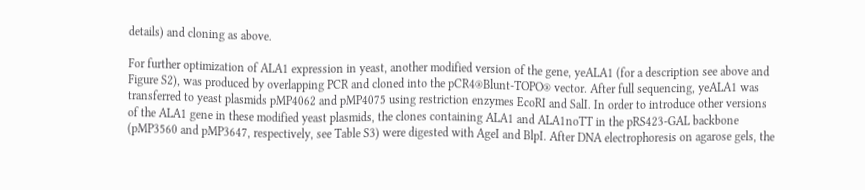details) and cloning as above.

For further optimization of ALA1 expression in yeast, another modified version of the gene, yeALA1 (for a description see above and Figure S2), was produced by overlapping PCR and cloned into the pCR4®Blunt-TOPO® vector. After full sequencing, yeALA1 was transferred to yeast plasmids pMP4062 and pMP4075 using restriction enzymes EcoRI and SalI. In order to introduce other versions of the ALA1 gene in these modified yeast plasmids, the clones containing ALA1 and ALA1noTT in the pRS423-GAL backbone (pMP3560 and pMP3647, respectively, see Table S3) were digested with AgeI and BlpI. After DNA electrophoresis on agarose gels, the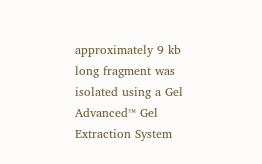approximately 9 kb long fragment was isolated using a Gel Advanced™ Gel Extraction System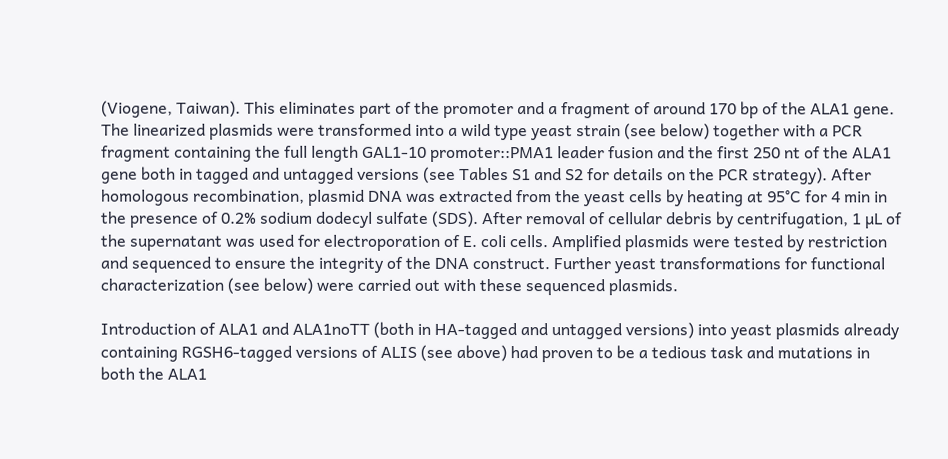(Viogene, Taiwan). This eliminates part of the promoter and a fragment of around 170 bp of the ALA1 gene. The linearized plasmids were transformed into a wild type yeast strain (see below) together with a PCR fragment containing the full length GAL1-10 promoter::PMA1 leader fusion and the first 250 nt of the ALA1 gene both in tagged and untagged versions (see Tables S1 and S2 for details on the PCR strategy). After homologous recombination, plasmid DNA was extracted from the yeast cells by heating at 95°C for 4 min in the presence of 0.2% sodium dodecyl sulfate (SDS). After removal of cellular debris by centrifugation, 1 µL of the supernatant was used for electroporation of E. coli cells. Amplified plasmids were tested by restriction and sequenced to ensure the integrity of the DNA construct. Further yeast transformations for functional characterization (see below) were carried out with these sequenced plasmids.

Introduction of ALA1 and ALA1noTT (both in HA-tagged and untagged versions) into yeast plasmids already containing RGSH6-tagged versions of ALIS (see above) had proven to be a tedious task and mutations in both the ALA1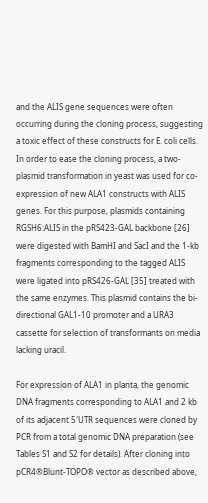and the ALIS gene sequences were often occurring during the cloning process, suggesting a toxic effect of these constructs for E. coli cells. In order to ease the cloning process, a two-plasmid transformation in yeast was used for co-expression of new ALA1 constructs with ALIS genes. For this purpose, plasmids containing RGSH6:ALIS in the pRS423-GAL backbone [26] were digested with BamHI and SacI and the 1-kb fragments corresponding to the tagged ALIS were ligated into pRS426-GAL [35] treated with the same enzymes. This plasmid contains the bi-directional GAL1-10 promoter and a URA3 cassette for selection of transformants on media lacking uracil.

For expression of ALA1 in planta, the genomic DNA fragments corresponding to ALA1 and 2 kb of its adjacent 5′UTR sequences were cloned by PCR from a total genomic DNA preparation (see Tables S1 and S2 for details). After cloning into pCR4®Blunt-TOPO® vector as described above,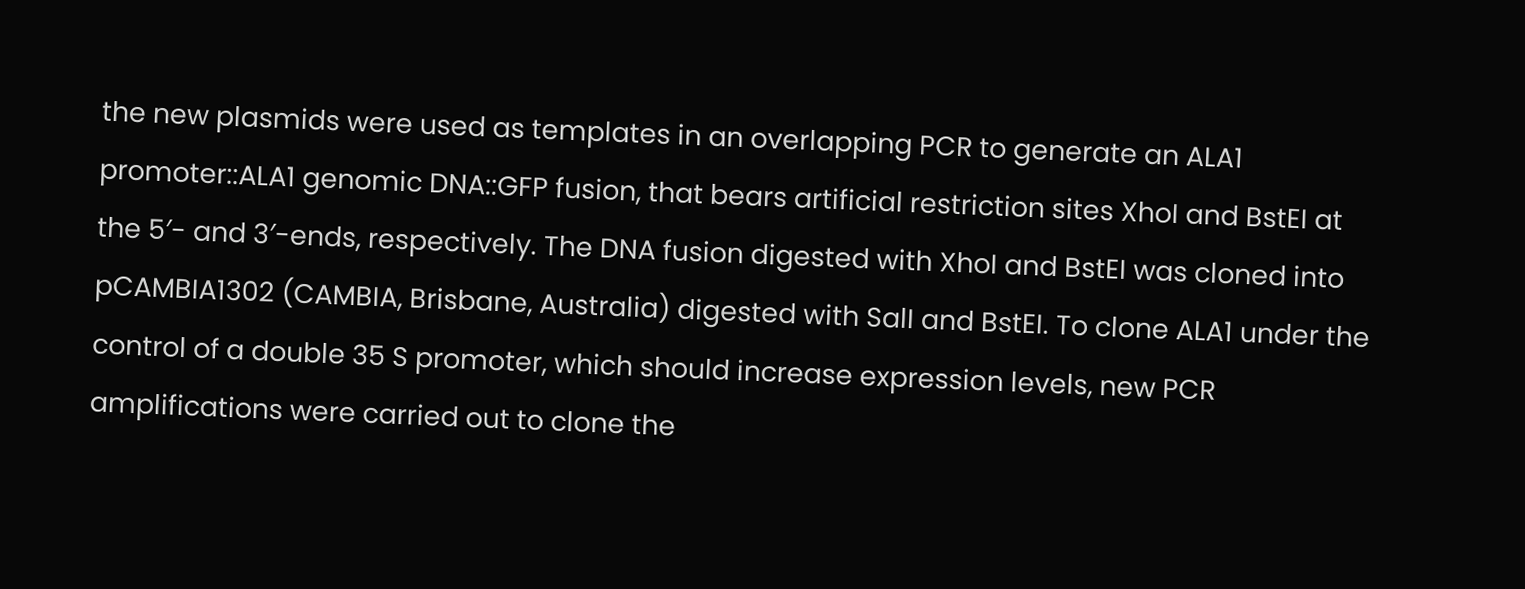the new plasmids were used as templates in an overlapping PCR to generate an ALA1 promoter::ALA1 genomic DNA::GFP fusion, that bears artificial restriction sites XhoI and BstEI at the 5′- and 3′-ends, respectively. The DNA fusion digested with XhoI and BstEI was cloned into pCAMBIA1302 (CAMBIA, Brisbane, Australia) digested with SalI and BstEI. To clone ALA1 under the control of a double 35 S promoter, which should increase expression levels, new PCR amplifications were carried out to clone the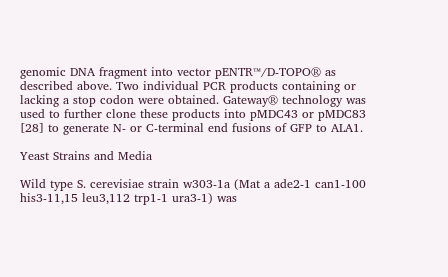genomic DNA fragment into vector pENTR™/D-TOPO® as described above. Two individual PCR products containing or lacking a stop codon were obtained. Gateway® technology was used to further clone these products into pMDC43 or pMDC83 [28] to generate N- or C-terminal end fusions of GFP to ALA1.

Yeast Strains and Media

Wild type S. cerevisiae strain w303-1a (Mat a ade2-1 can1-100 his3-11,15 leu3,112 trp1-1 ura3-1) was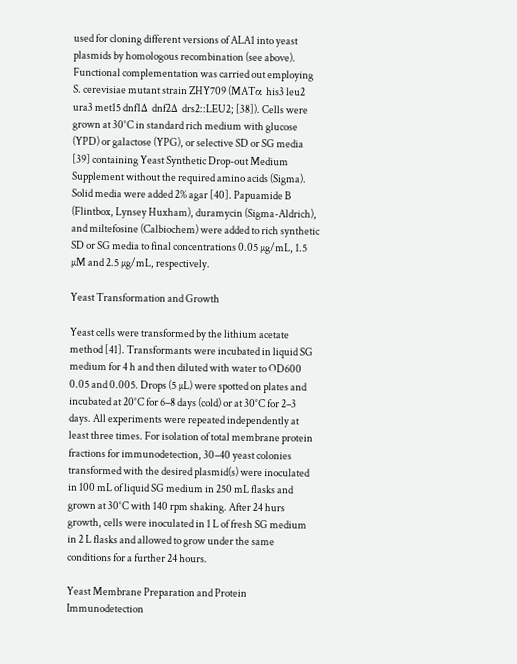used for cloning different versions of ALA1 into yeast plasmids by homologous recombination (see above). Functional complementation was carried out employing S. cerevisiae mutant strain ZHY709 (MATα his3 leu2 ura3 met15 dnf1Δ dnf2Δ drs2::LEU2; [38]). Cells were grown at 30°C in standard rich medium with glucose (YPD) or galactose (YPG), or selective SD or SG media [39] containing Yeast Synthetic Drop-out Medium Supplement without the required amino acids (Sigma). Solid media were added 2% agar [40]. Papuamide B (Flintbox, Lynsey Huxham), duramycin (Sigma-Aldrich), and miltefosine (Calbiochem) were added to rich synthetic SD or SG media to final concentrations 0.05 µg/mL, 1.5 µM and 2.5 µg/mL, respectively.

Yeast Transformation and Growth

Yeast cells were transformed by the lithium acetate method [41]. Transformants were incubated in liquid SG medium for 4 h and then diluted with water to OD600 0.05 and 0.005. Drops (5 µL) were spotted on plates and incubated at 20°C for 6–8 days (cold) or at 30°C for 2–3 days. All experiments were repeated independently at least three times. For isolation of total membrane protein fractions for immunodetection, 30–40 yeast colonies transformed with the desired plasmid(s) were inoculated in 100 mL of liquid SG medium in 250 mL flasks and grown at 30°C with 140 rpm shaking. After 24 hurs growth, cells were inoculated in 1 L of fresh SG medium in 2 L flasks and allowed to grow under the same conditions for a further 24 hours.

Yeast Membrane Preparation and Protein Immunodetection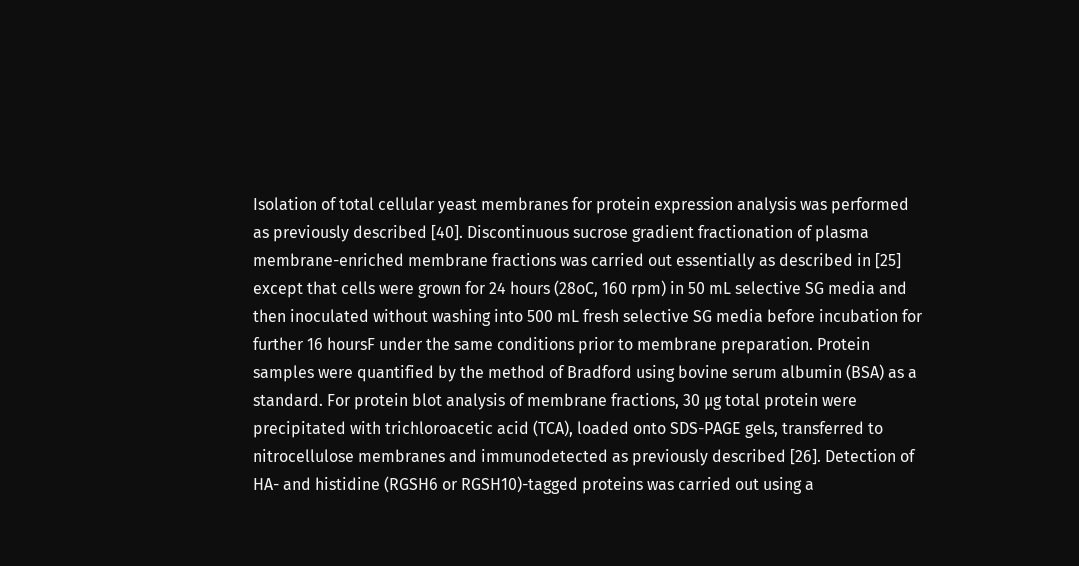Isolation of total cellular yeast membranes for protein expression analysis was performed as previously described [40]. Discontinuous sucrose gradient fractionation of plasma membrane-enriched membrane fractions was carried out essentially as described in [25] except that cells were grown for 24 hours (28oC, 160 rpm) in 50 mL selective SG media and then inoculated without washing into 500 mL fresh selective SG media before incubation for further 16 hoursF under the same conditions prior to membrane preparation. Protein samples were quantified by the method of Bradford using bovine serum albumin (BSA) as a standard. For protein blot analysis of membrane fractions, 30 µg total protein were precipitated with trichloroacetic acid (TCA), loaded onto SDS-PAGE gels, transferred to nitrocellulose membranes and immunodetected as previously described [26]. Detection of HA- and histidine (RGSH6 or RGSH10)-tagged proteins was carried out using a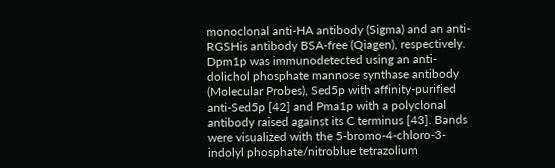monoclonal anti-HA antibody (Sigma) and an anti-RGSHis antibody BSA-free (Qiagen), respectively. Dpm1p was immunodetected using an anti-dolichol phosphate mannose synthase antibody (Molecular Probes), Sed5p with affinity-purified anti-Sed5p [42] and Pma1p with a polyclonal antibody raised against its C terminus [43]. Bands were visualized with the 5-bromo-4-chloro-3-indolyl phosphate/nitroblue tetrazolium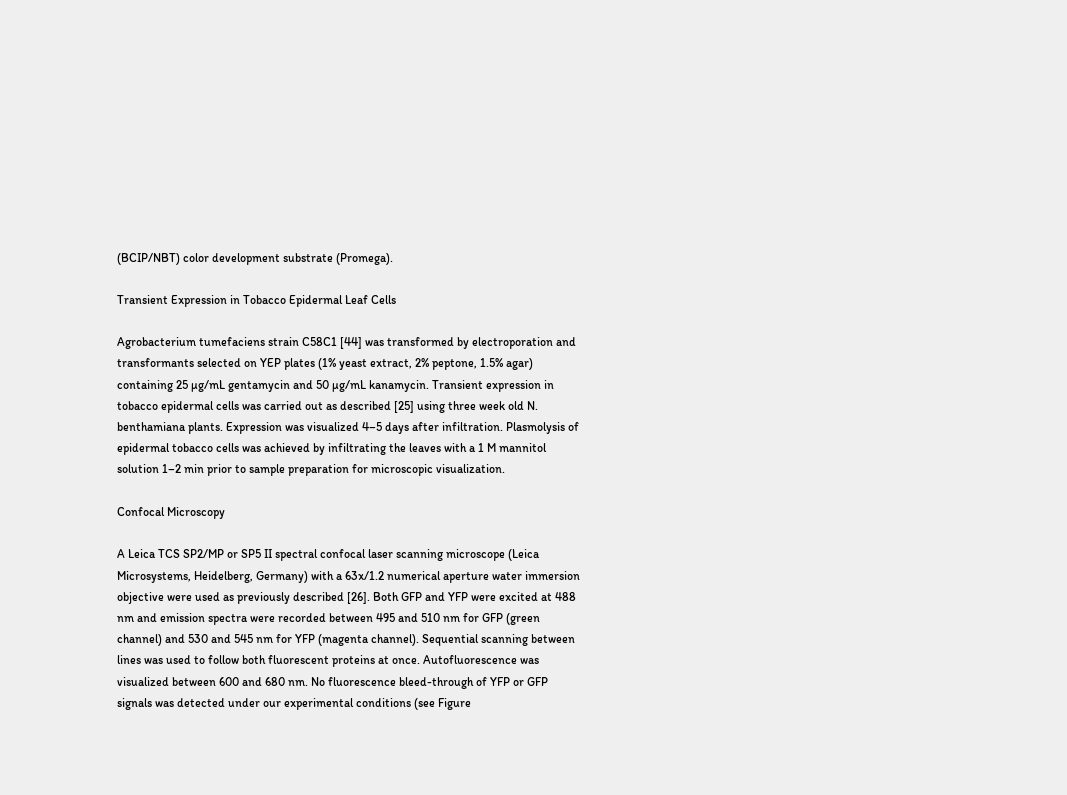(BCIP/NBT) color development substrate (Promega).

Transient Expression in Tobacco Epidermal Leaf Cells

Agrobacterium tumefaciens strain C58C1 [44] was transformed by electroporation and transformants selected on YEP plates (1% yeast extract, 2% peptone, 1.5% agar) containing 25 µg/mL gentamycin and 50 µg/mL kanamycin. Transient expression in tobacco epidermal cells was carried out as described [25] using three week old N. benthamiana plants. Expression was visualized 4–5 days after infiltration. Plasmolysis of epidermal tobacco cells was achieved by infiltrating the leaves with a 1 M mannitol solution 1–2 min prior to sample preparation for microscopic visualization.

Confocal Microscopy

A Leica TCS SP2/MP or SP5 II spectral confocal laser scanning microscope (Leica Microsystems, Heidelberg, Germany) with a 63x/1.2 numerical aperture water immersion objective were used as previously described [26]. Both GFP and YFP were excited at 488 nm and emission spectra were recorded between 495 and 510 nm for GFP (green channel) and 530 and 545 nm for YFP (magenta channel). Sequential scanning between lines was used to follow both fluorescent proteins at once. Autofluorescence was visualized between 600 and 680 nm. No fluorescence bleed-through of YFP or GFP signals was detected under our experimental conditions (see Figure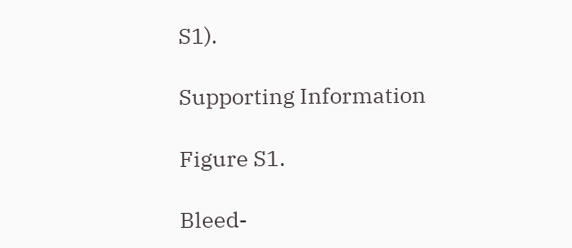S1).

Supporting Information

Figure S1.

Bleed-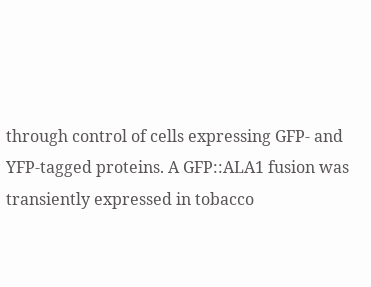through control of cells expressing GFP- and YFP-tagged proteins. A GFP::ALA1 fusion was transiently expressed in tobacco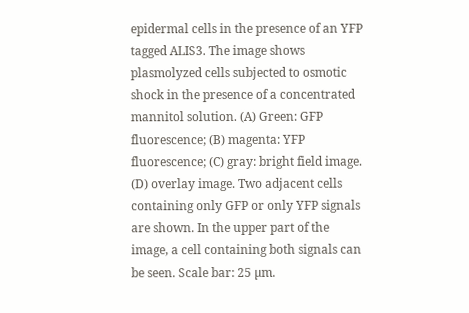epidermal cells in the presence of an YFP tagged ALIS3. The image shows plasmolyzed cells subjected to osmotic shock in the presence of a concentrated mannitol solution. (A) Green: GFP fluorescence; (B) magenta: YFP fluorescence; (C) gray: bright field image. (D) overlay image. Two adjacent cells containing only GFP or only YFP signals are shown. In the upper part of the image, a cell containing both signals can be seen. Scale bar: 25 µm.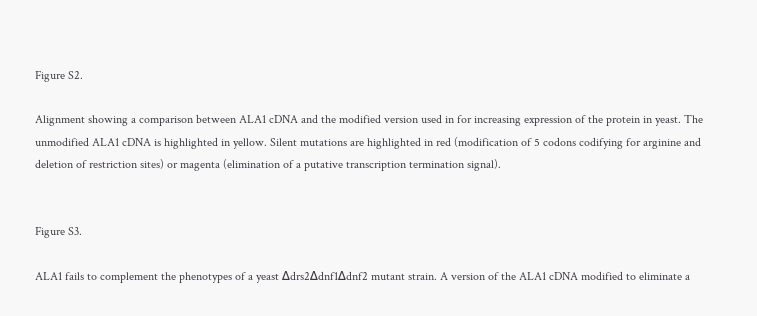Figure S2.

Alignment showing a comparison between ALA1 cDNA and the modified version used in for increasing expression of the protein in yeast. The unmodified ALA1 cDNA is highlighted in yellow. Silent mutations are highlighted in red (modification of 5 codons codifying for arginine and deletion of restriction sites) or magenta (elimination of a putative transcription termination signal).


Figure S3.

ALA1 fails to complement the phenotypes of a yeast Δdrs2Δdnf1Δdnf2 mutant strain. A version of the ALA1 cDNA modified to eliminate a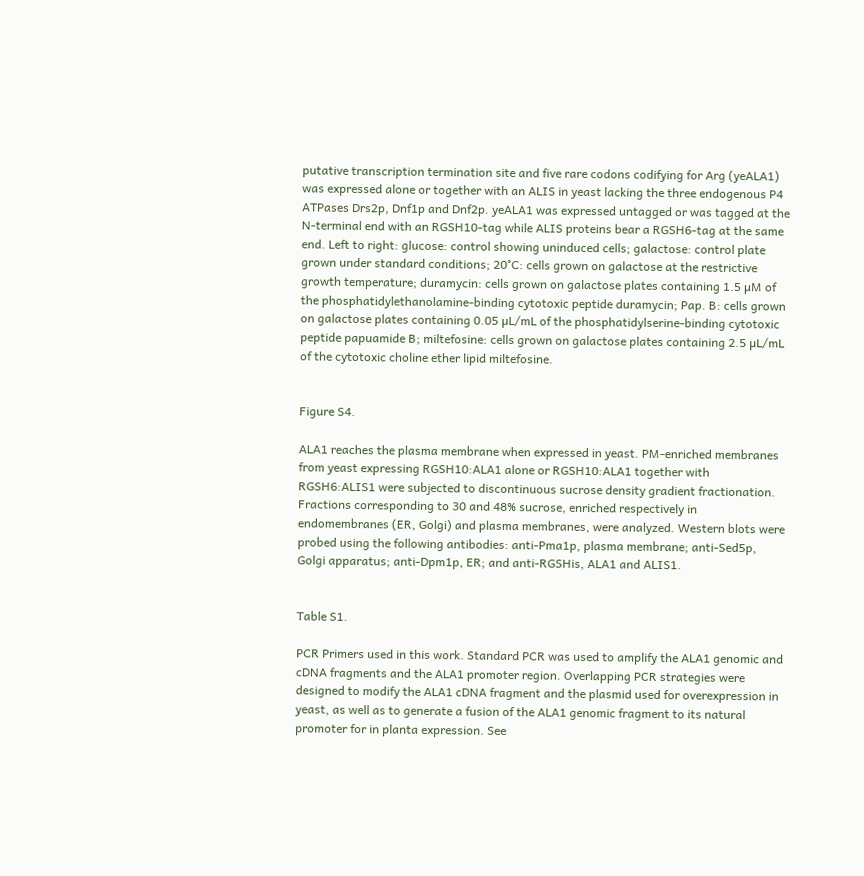putative transcription termination site and five rare codons codifying for Arg (yeALA1) was expressed alone or together with an ALIS in yeast lacking the three endogenous P4 ATPases Drs2p, Dnf1p and Dnf2p. yeALA1 was expressed untagged or was tagged at the N-terminal end with an RGSH10-tag while ALIS proteins bear a RGSH6-tag at the same end. Left to right: glucose: control showing uninduced cells; galactose: control plate grown under standard conditions; 20°C: cells grown on galactose at the restrictive growth temperature; duramycin: cells grown on galactose plates containing 1.5 µM of the phosphatidylethanolamine-binding cytotoxic peptide duramycin; Pap. B: cells grown on galactose plates containing 0.05 µL/mL of the phosphatidylserine-binding cytotoxic peptide papuamide B; miltefosine: cells grown on galactose plates containing 2.5 µL/mL of the cytotoxic choline ether lipid miltefosine.


Figure S4.

ALA1 reaches the plasma membrane when expressed in yeast. PM-enriched membranes from yeast expressing RGSH10:ALA1 alone or RGSH10:ALA1 together with RGSH6:ALIS1 were subjected to discontinuous sucrose density gradient fractionation. Fractions corresponding to 30 and 48% sucrose, enriched respectively in endomembranes (ER, Golgi) and plasma membranes, were analyzed. Western blots were probed using the following antibodies: anti-Pma1p, plasma membrane; anti-Sed5p, Golgi apparatus; anti-Dpm1p, ER; and anti-RGSHis, ALA1 and ALIS1.


Table S1.

PCR Primers used in this work. Standard PCR was used to amplify the ALA1 genomic and cDNA fragments and the ALA1 promoter region. Overlapping PCR strategies were designed to modify the ALA1 cDNA fragment and the plasmid used for overexpression in yeast, as well as to generate a fusion of the ALA1 genomic fragment to its natural promoter for in planta expression. See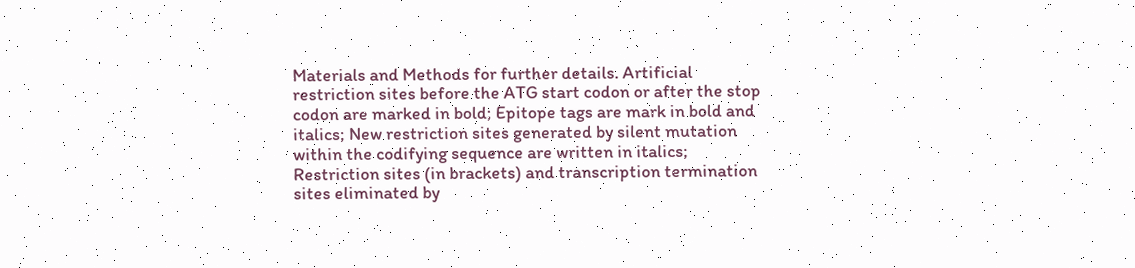Materials and Methods for further details. Artificial restriction sites before the ATG start codon or after the stop codon are marked in bold; Epitope tags are mark in bold and italics; New restriction sites generated by silent mutation within the codifying sequence are written in italics; Restriction sites (in brackets) and transcription termination sites eliminated by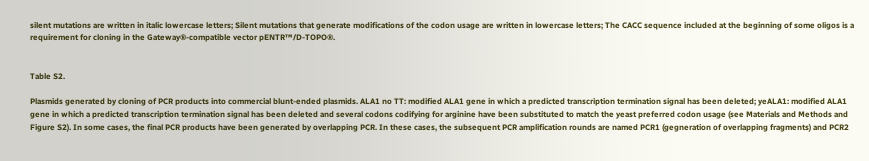silent mutations are written in italic lowercase letters; Silent mutations that generate modifications of the codon usage are written in lowercase letters; The CACC sequence included at the beginning of some oligos is a requirement for cloning in the Gateway®-compatible vector pENTR™/D-TOPO®.


Table S2.

Plasmids generated by cloning of PCR products into commercial blunt-ended plasmids. ALA1 no TT: modified ALA1 gene in which a predicted transcription termination signal has been deleted; yeALA1: modified ALA1 gene in which a predicted transcription termination signal has been deleted and several codons codifying for arginine have been substituted to match the yeast preferred codon usage (see Materials and Methods and Figure S2). In some cases, the final PCR products have been generated by overlapping PCR. In these cases, the subsequent PCR amplification rounds are named PCR1 (gegneration of overlapping fragments) and PCR2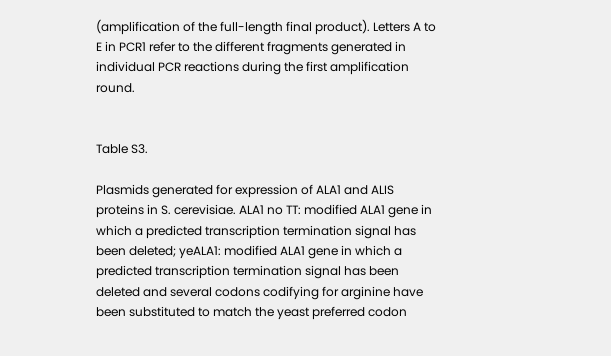(amplification of the full-length final product). Letters A to E in PCR1 refer to the different fragments generated in individual PCR reactions during the first amplification round.


Table S3.

Plasmids generated for expression of ALA1 and ALIS proteins in S. cerevisiae. ALA1 no TT: modified ALA1 gene in which a predicted transcription termination signal has been deleted; yeALA1: modified ALA1 gene in which a predicted transcription termination signal has been deleted and several codons codifying for arginine have been substituted to match the yeast preferred codon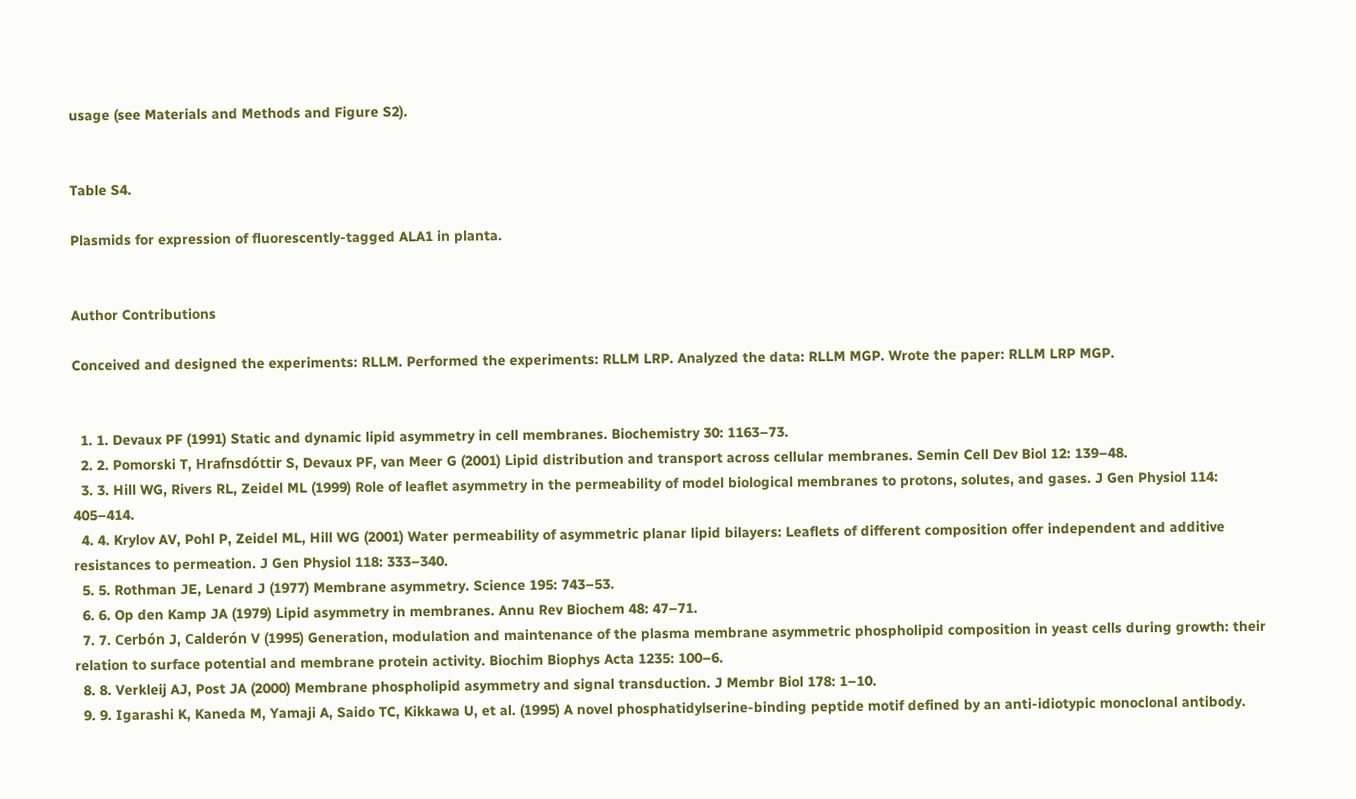usage (see Materials and Methods and Figure S2).


Table S4.

Plasmids for expression of fluorescently-tagged ALA1 in planta.


Author Contributions

Conceived and designed the experiments: RLLM. Performed the experiments: RLLM LRP. Analyzed the data: RLLM MGP. Wrote the paper: RLLM LRP MGP.


  1. 1. Devaux PF (1991) Static and dynamic lipid asymmetry in cell membranes. Biochemistry 30: 1163–73.
  2. 2. Pomorski T, Hrafnsdóttir S, Devaux PF, van Meer G (2001) Lipid distribution and transport across cellular membranes. Semin Cell Dev Biol 12: 139–48.
  3. 3. Hill WG, Rivers RL, Zeidel ML (1999) Role of leaflet asymmetry in the permeability of model biological membranes to protons, solutes, and gases. J Gen Physiol 114: 405–414.
  4. 4. Krylov AV, Pohl P, Zeidel ML, Hill WG (2001) Water permeability of asymmetric planar lipid bilayers: Leaflets of different composition offer independent and additive resistances to permeation. J Gen Physiol 118: 333–340.
  5. 5. Rothman JE, Lenard J (1977) Membrane asymmetry. Science 195: 743–53.
  6. 6. Op den Kamp JA (1979) Lipid asymmetry in membranes. Annu Rev Biochem 48: 47–71.
  7. 7. Cerbón J, Calderón V (1995) Generation, modulation and maintenance of the plasma membrane asymmetric phospholipid composition in yeast cells during growth: their relation to surface potential and membrane protein activity. Biochim Biophys Acta 1235: 100–6.
  8. 8. Verkleij AJ, Post JA (2000) Membrane phospholipid asymmetry and signal transduction. J Membr Biol 178: 1–10.
  9. 9. Igarashi K, Kaneda M, Yamaji A, Saido TC, Kikkawa U, et al. (1995) A novel phosphatidylserine-binding peptide motif defined by an anti-idiotypic monoclonal antibody.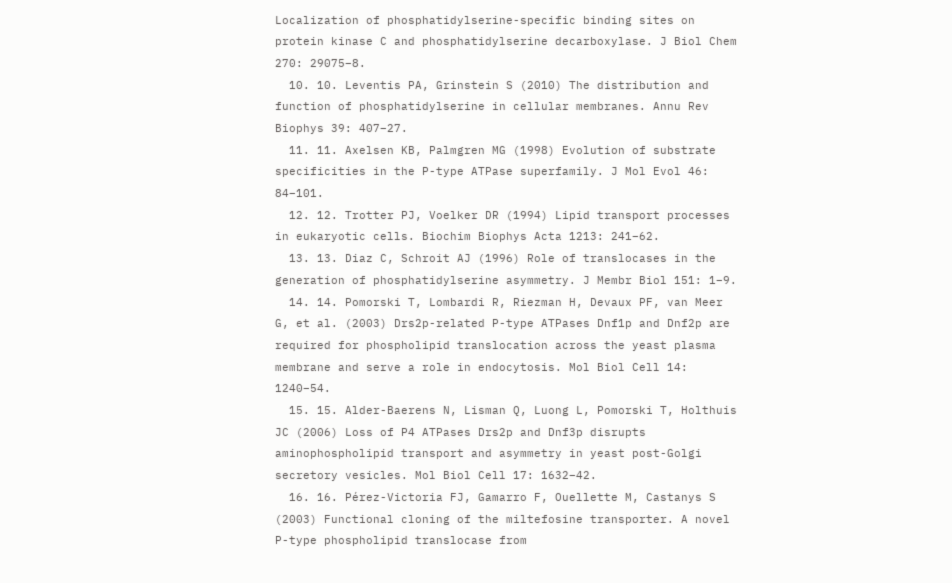Localization of phosphatidylserine-specific binding sites on protein kinase C and phosphatidylserine decarboxylase. J Biol Chem 270: 29075–8.
  10. 10. Leventis PA, Grinstein S (2010) The distribution and function of phosphatidylserine in cellular membranes. Annu Rev Biophys 39: 407–27.
  11. 11. Axelsen KB, Palmgren MG (1998) Evolution of substrate specificities in the P-type ATPase superfamily. J Mol Evol 46: 84–101.
  12. 12. Trotter PJ, Voelker DR (1994) Lipid transport processes in eukaryotic cells. Biochim Biophys Acta 1213: 241–62.
  13. 13. Diaz C, Schroit AJ (1996) Role of translocases in the generation of phosphatidylserine asymmetry. J Membr Biol 151: 1–9.
  14. 14. Pomorski T, Lombardi R, Riezman H, Devaux PF, van Meer G, et al. (2003) Drs2p-related P-type ATPases Dnf1p and Dnf2p are required for phospholipid translocation across the yeast plasma membrane and serve a role in endocytosis. Mol Biol Cell 14: 1240–54.
  15. 15. Alder-Baerens N, Lisman Q, Luong L, Pomorski T, Holthuis JC (2006) Loss of P4 ATPases Drs2p and Dnf3p disrupts aminophospholipid transport and asymmetry in yeast post-Golgi secretory vesicles. Mol Biol Cell 17: 1632–42.
  16. 16. Pérez-Victoria FJ, Gamarro F, Ouellette M, Castanys S (2003) Functional cloning of the miltefosine transporter. A novel P-type phospholipid translocase from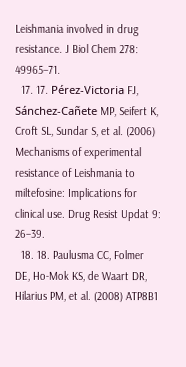Leishmania involved in drug resistance. J Biol Chem 278: 49965–71.
  17. 17. Pérez-Victoria FJ, Sánchez-Cañete MP, Seifert K, Croft SL, Sundar S, et al. (2006) Mechanisms of experimental resistance of Leishmania to miltefosine: Implications for clinical use. Drug Resist Updat 9: 26–39.
  18. 18. Paulusma CC, Folmer DE, Ho-Mok KS, de Waart DR, Hilarius PM, et al. (2008) ATP8B1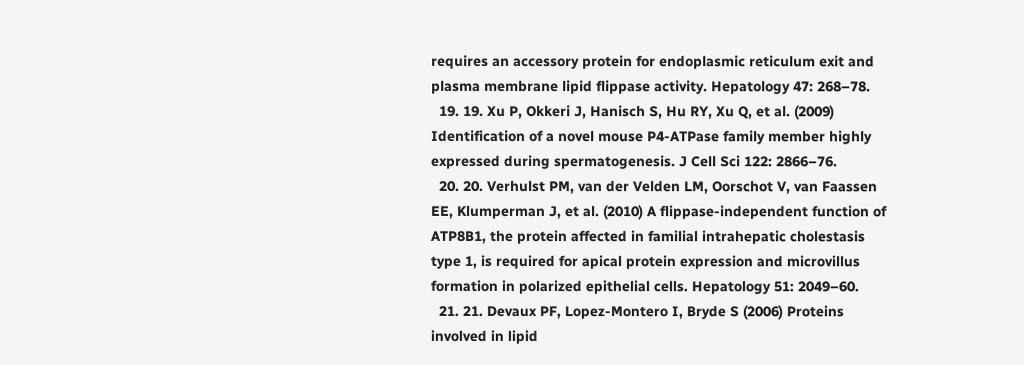requires an accessory protein for endoplasmic reticulum exit and plasma membrane lipid flippase activity. Hepatology 47: 268–78.
  19. 19. Xu P, Okkeri J, Hanisch S, Hu RY, Xu Q, et al. (2009) Identification of a novel mouse P4-ATPase family member highly expressed during spermatogenesis. J Cell Sci 122: 2866–76.
  20. 20. Verhulst PM, van der Velden LM, Oorschot V, van Faassen EE, Klumperman J, et al. (2010) A flippase-independent function of ATP8B1, the protein affected in familial intrahepatic cholestasis type 1, is required for apical protein expression and microvillus formation in polarized epithelial cells. Hepatology 51: 2049–60.
  21. 21. Devaux PF, Lopez-Montero I, Bryde S (2006) Proteins involved in lipid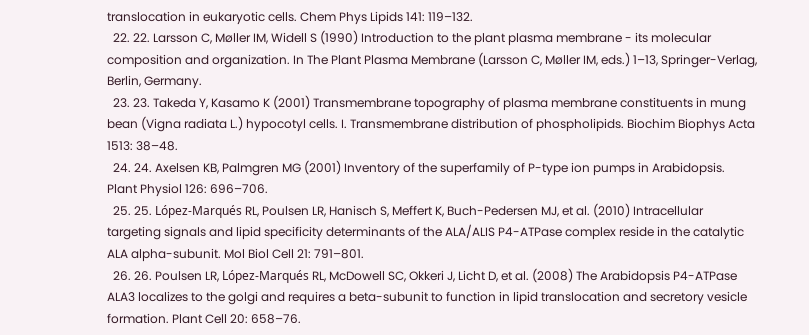translocation in eukaryotic cells. Chem Phys Lipids 141: 119–132.
  22. 22. Larsson C, Møller IM, Widell S (1990) Introduction to the plant plasma membrane - its molecular composition and organization. In The Plant Plasma Membrane (Larsson C, Møller IM, eds.) 1–13, Springer-Verlag, Berlin, Germany.
  23. 23. Takeda Y, Kasamo K (2001) Transmembrane topography of plasma membrane constituents in mung bean (Vigna radiata L.) hypocotyl cells. I. Transmembrane distribution of phospholipids. Biochim Biophys Acta 1513: 38–48.
  24. 24. Axelsen KB, Palmgren MG (2001) Inventory of the superfamily of P-type ion pumps in Arabidopsis. Plant Physiol 126: 696–706.
  25. 25. López-Marqués RL, Poulsen LR, Hanisch S, Meffert K, Buch-Pedersen MJ, et al. (2010) Intracellular targeting signals and lipid specificity determinants of the ALA/ALIS P4-ATPase complex reside in the catalytic ALA alpha-subunit. Mol Biol Cell 21: 791–801.
  26. 26. Poulsen LR, López-Marqués RL, McDowell SC, Okkeri J, Licht D, et al. (2008) The Arabidopsis P4-ATPase ALA3 localizes to the golgi and requires a beta-subunit to function in lipid translocation and secretory vesicle formation. Plant Cell 20: 658–76.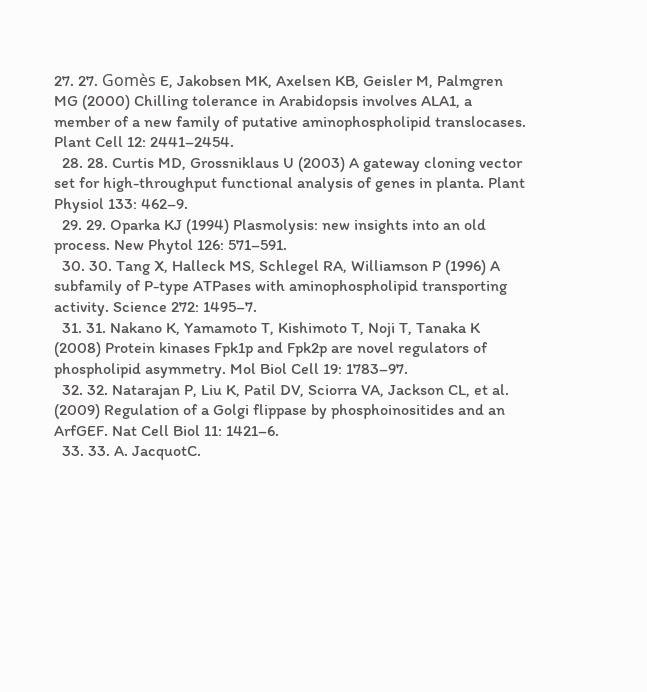27. 27. Gomès E, Jakobsen MK, Axelsen KB, Geisler M, Palmgren MG (2000) Chilling tolerance in Arabidopsis involves ALA1, a member of a new family of putative aminophospholipid translocases. Plant Cell 12: 2441–2454.
  28. 28. Curtis MD, Grossniklaus U (2003) A gateway cloning vector set for high-throughput functional analysis of genes in planta. Plant Physiol 133: 462–9.
  29. 29. Oparka KJ (1994) Plasmolysis: new insights into an old process. New Phytol 126: 571–591.
  30. 30. Tang X, Halleck MS, Schlegel RA, Williamson P (1996) A subfamily of P-type ATPases with aminophospholipid transporting activity. Science 272: 1495–7.
  31. 31. Nakano K, Yamamoto T, Kishimoto T, Noji T, Tanaka K (2008) Protein kinases Fpk1p and Fpk2p are novel regulators of phospholipid asymmetry. Mol Biol Cell 19: 1783–97.
  32. 32. Natarajan P, Liu K, Patil DV, Sciorra VA, Jackson CL, et al. (2009) Regulation of a Golgi flippase by phosphoinositides and an ArfGEF. Nat Cell Biol 11: 1421–6.
  33. 33. A. JacquotC.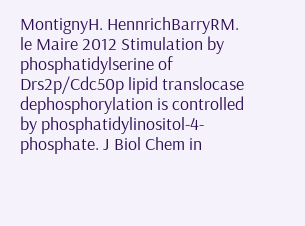MontignyH. HennrichBarryRM. le Maire 2012 Stimulation by phosphatidylserine of Drs2p/Cdc50p lipid translocase dephosphorylation is controlled by phosphatidylinositol-4-phosphate. J Biol Chem in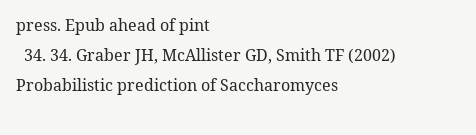press. Epub ahead of pint
  34. 34. Graber JH, McAllister GD, Smith TF (2002) Probabilistic prediction of Saccharomyces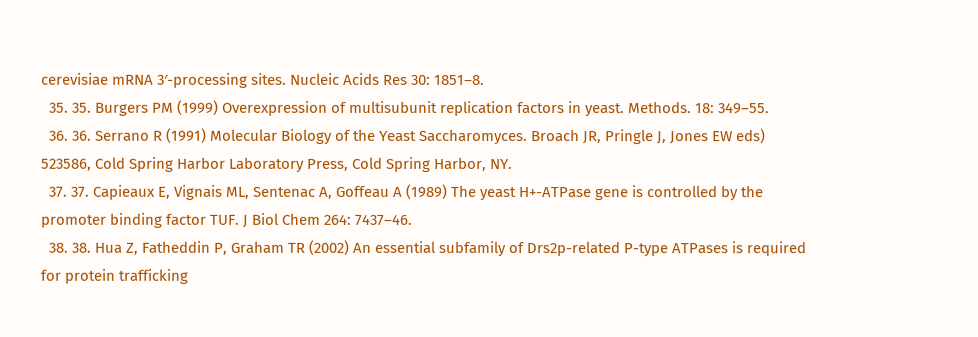cerevisiae mRNA 3′-processing sites. Nucleic Acids Res 30: 1851–8.
  35. 35. Burgers PM (1999) Overexpression of multisubunit replication factors in yeast. Methods. 18: 349–55.
  36. 36. Serrano R (1991) Molecular Biology of the Yeast Saccharomyces. Broach JR, Pringle J, Jones EW eds) 523586, Cold Spring Harbor Laboratory Press, Cold Spring Harbor, NY.
  37. 37. Capieaux E, Vignais ML, Sentenac A, Goffeau A (1989) The yeast H+-ATPase gene is controlled by the promoter binding factor TUF. J Biol Chem 264: 7437–46.
  38. 38. Hua Z, Fatheddin P, Graham TR (2002) An essential subfamily of Drs2p-related P-type ATPases is required for protein trafficking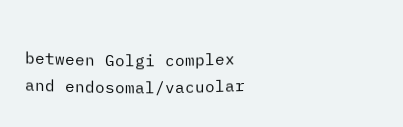between Golgi complex and endosomal/vacuolar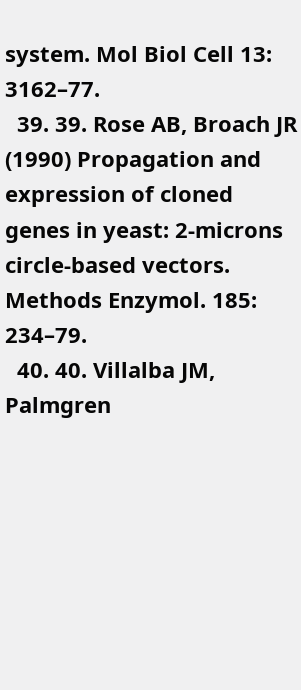system. Mol Biol Cell 13: 3162–77.
  39. 39. Rose AB, Broach JR (1990) Propagation and expression of cloned genes in yeast: 2-microns circle-based vectors. Methods Enzymol. 185: 234–79.
  40. 40. Villalba JM, Palmgren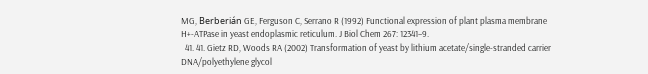MG, Berberián GE, Ferguson C, Serrano R (1992) Functional expression of plant plasma membrane H+-ATPase in yeast endoplasmic reticulum. J Biol Chem 267: 12341–9.
  41. 41. Gietz RD, Woods RA (2002) Transformation of yeast by lithium acetate/single-stranded carrier DNA/polyethylene glycol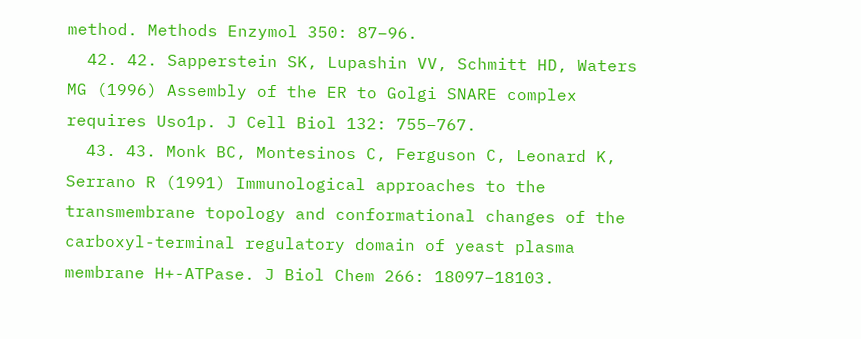method. Methods Enzymol 350: 87–96.
  42. 42. Sapperstein SK, Lupashin VV, Schmitt HD, Waters MG (1996) Assembly of the ER to Golgi SNARE complex requires Uso1p. J Cell Biol 132: 755–767.
  43. 43. Monk BC, Montesinos C, Ferguson C, Leonard K, Serrano R (1991) Immunological approaches to the transmembrane topology and conformational changes of the carboxyl-terminal regulatory domain of yeast plasma membrane H+-ATPase. J Biol Chem 266: 18097–18103.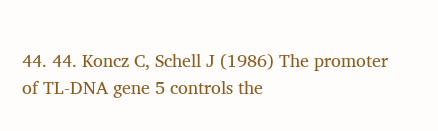44. 44. Koncz C, Schell J (1986) The promoter of TL-DNA gene 5 controls the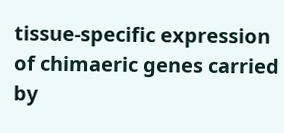tissue-specific expression of chimaeric genes carried by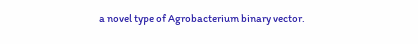a novel type of Agrobacterium binary vector.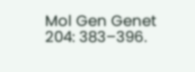Mol Gen Genet 204: 383–396.